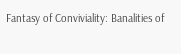Fantasy of Conviviality: Banalities of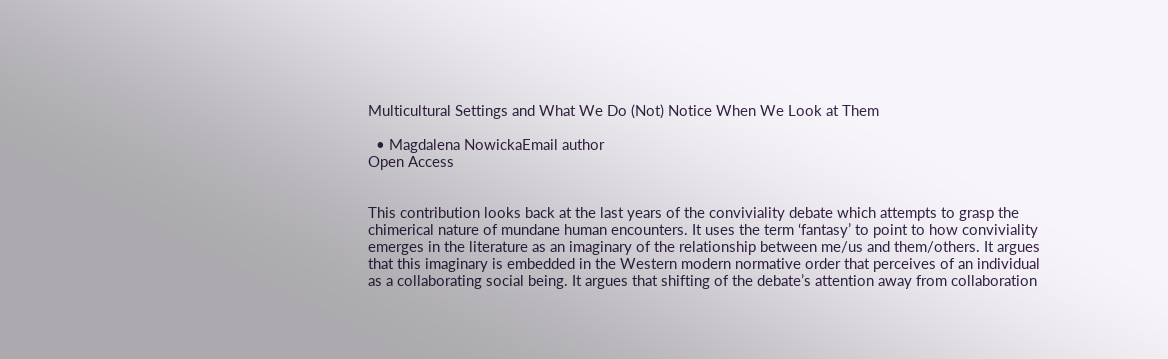Multicultural Settings and What We Do (Not) Notice When We Look at Them

  • Magdalena NowickaEmail author
Open Access


This contribution looks back at the last years of the conviviality debate which attempts to grasp the chimerical nature of mundane human encounters. It uses the term ‘fantasy’ to point to how conviviality emerges in the literature as an imaginary of the relationship between me/us and them/others. It argues that this imaginary is embedded in the Western modern normative order that perceives of an individual as a collaborating social being. It argues that shifting of the debate’s attention away from collaboration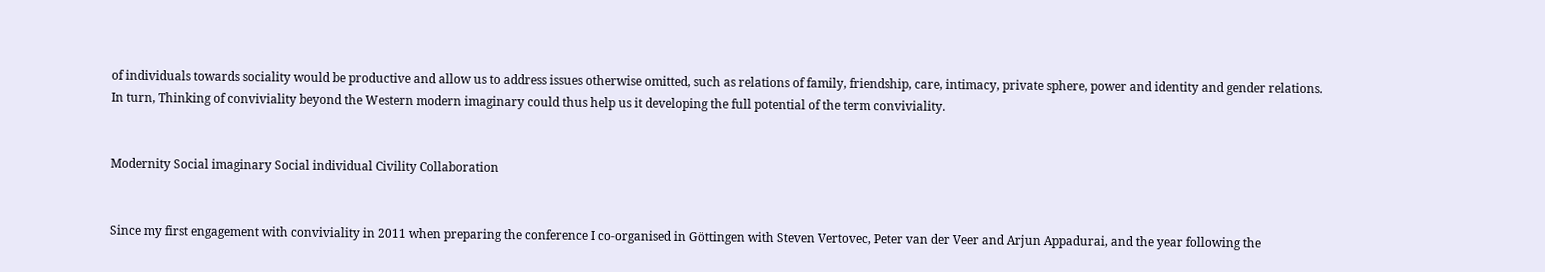of individuals towards sociality would be productive and allow us to address issues otherwise omitted, such as relations of family, friendship, care, intimacy, private sphere, power and identity and gender relations. In turn, Thinking of conviviality beyond the Western modern imaginary could thus help us it developing the full potential of the term conviviality.


Modernity Social imaginary Social individual Civility Collaboration


Since my first engagement with conviviality in 2011 when preparing the conference I co-organised in Göttingen with Steven Vertovec, Peter van der Veer and Arjun Appadurai, and the year following the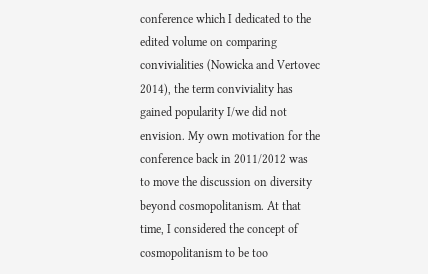conference which I dedicated to the edited volume on comparing convivialities (Nowicka and Vertovec 2014), the term conviviality has gained popularity I/we did not envision. My own motivation for the conference back in 2011/2012 was to move the discussion on diversity beyond cosmopolitanism. At that time, I considered the concept of cosmopolitanism to be too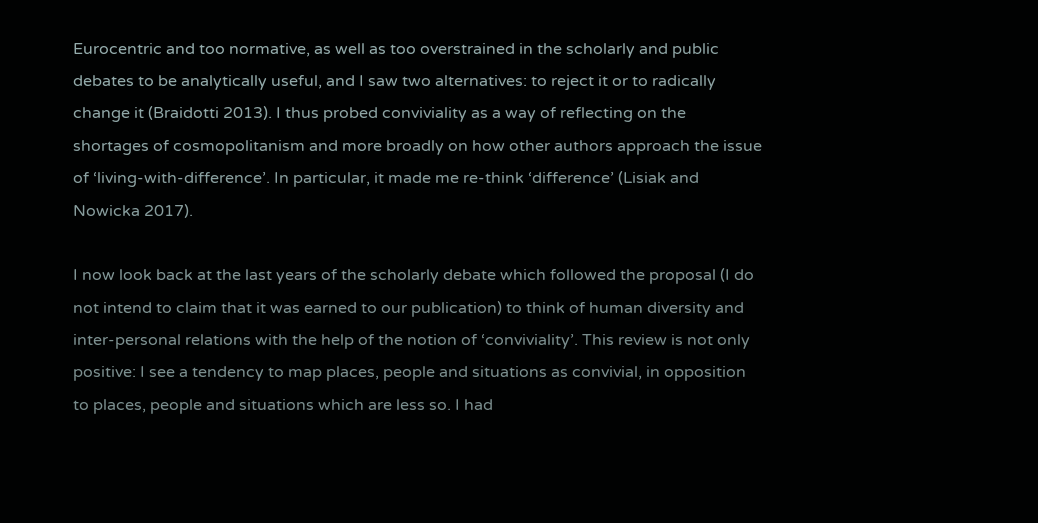Eurocentric and too normative, as well as too overstrained in the scholarly and public debates to be analytically useful, and I saw two alternatives: to reject it or to radically change it (Braidotti 2013). I thus probed conviviality as a way of reflecting on the shortages of cosmopolitanism and more broadly on how other authors approach the issue of ‘living-with-difference’. In particular, it made me re-think ‘difference’ (Lisiak and Nowicka 2017).

I now look back at the last years of the scholarly debate which followed the proposal (I do not intend to claim that it was earned to our publication) to think of human diversity and inter-personal relations with the help of the notion of ‘conviviality’. This review is not only positive: I see a tendency to map places, people and situations as convivial, in opposition to places, people and situations which are less so. I had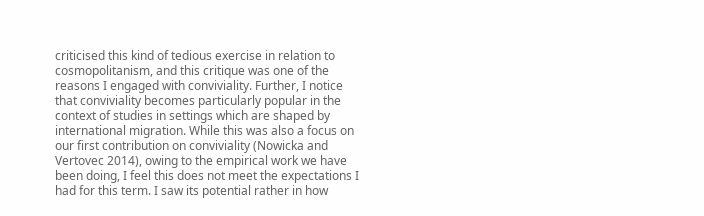criticised this kind of tedious exercise in relation to cosmopolitanism, and this critique was one of the reasons I engaged with conviviality. Further, I notice that conviviality becomes particularly popular in the context of studies in settings which are shaped by international migration. While this was also a focus on our first contribution on conviviality (Nowicka and Vertovec 2014), owing to the empirical work we have been doing, I feel this does not meet the expectations I had for this term. I saw its potential rather in how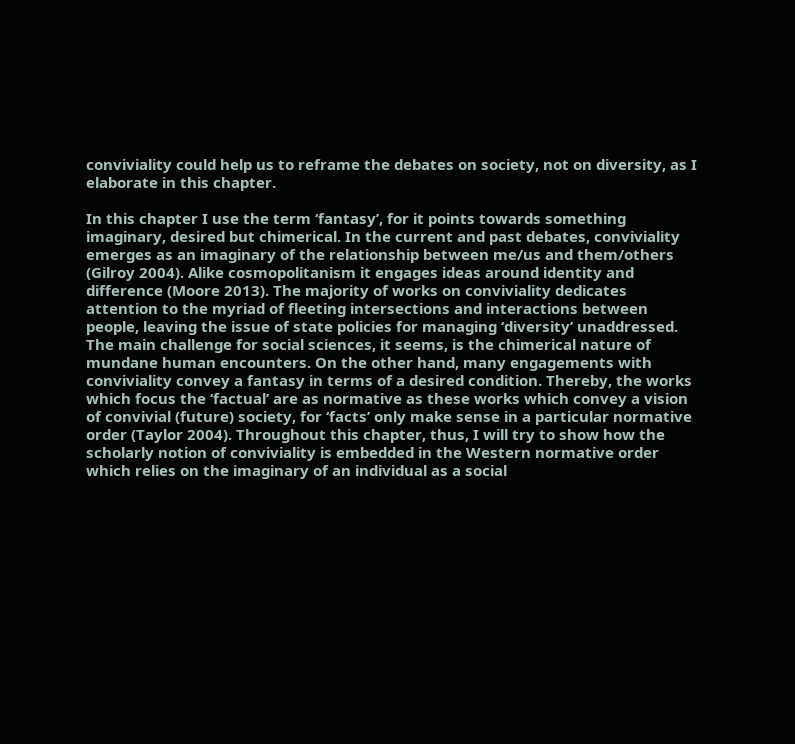conviviality could help us to reframe the debates on society, not on diversity, as I elaborate in this chapter.

In this chapter I use the term ‘fantasy’, for it points towards something imaginary, desired but chimerical. In the current and past debates, conviviality emerges as an imaginary of the relationship between me/us and them/others (Gilroy 2004). Alike cosmopolitanism it engages ideas around identity and difference (Moore 2013). The majority of works on conviviality dedicates attention to the myriad of fleeting intersections and interactions between people, leaving the issue of state policies for managing ‘diversity’ unaddressed. The main challenge for social sciences, it seems, is the chimerical nature of mundane human encounters. On the other hand, many engagements with conviviality convey a fantasy in terms of a desired condition. Thereby, the works which focus the ‘factual’ are as normative as these works which convey a vision of convivial (future) society, for ‘facts’ only make sense in a particular normative order (Taylor 2004). Throughout this chapter, thus, I will try to show how the scholarly notion of conviviality is embedded in the Western normative order which relies on the imaginary of an individual as a social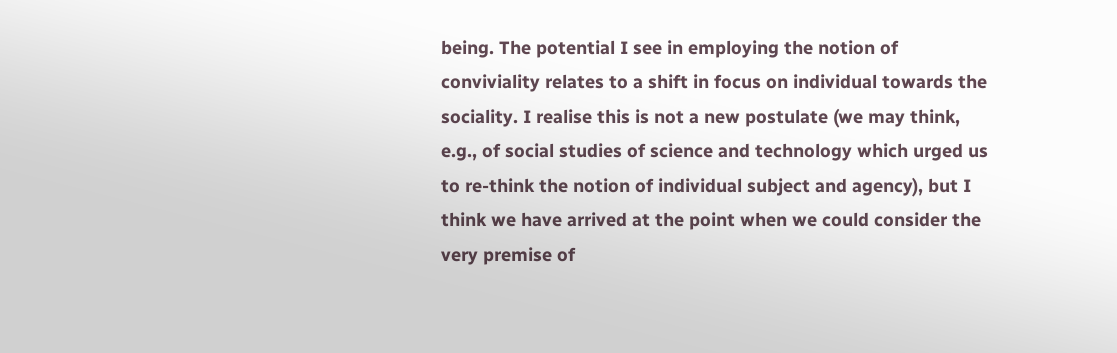being. The potential I see in employing the notion of conviviality relates to a shift in focus on individual towards the sociality. I realise this is not a new postulate (we may think, e.g., of social studies of science and technology which urged us to re-think the notion of individual subject and agency), but I think we have arrived at the point when we could consider the very premise of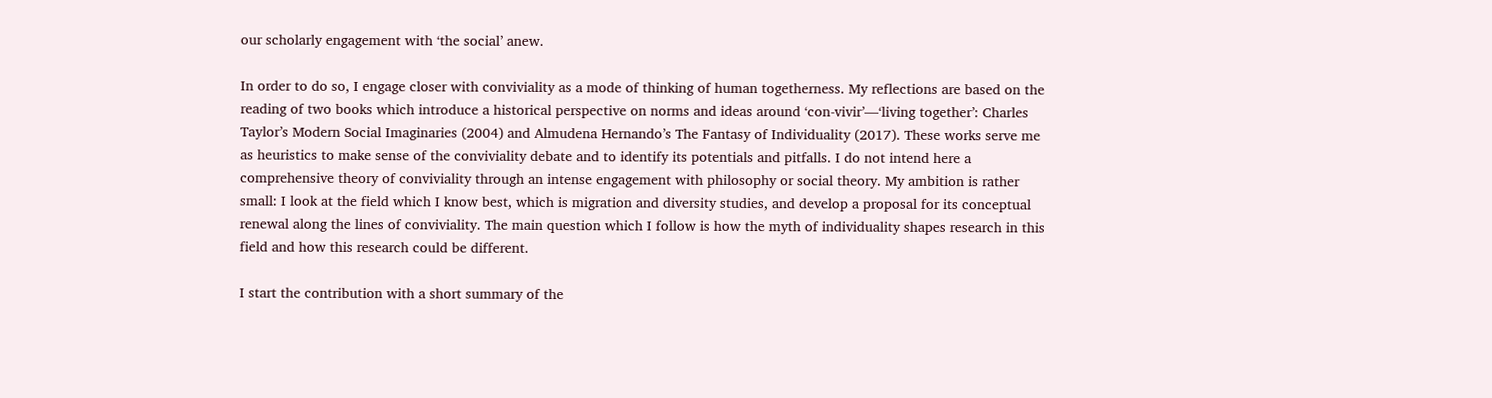our scholarly engagement with ‘the social’ anew.

In order to do so, I engage closer with conviviality as a mode of thinking of human togetherness. My reflections are based on the reading of two books which introduce a historical perspective on norms and ideas around ‘con-vivir’—‘living together’: Charles Taylor’s Modern Social Imaginaries (2004) and Almudena Hernando’s The Fantasy of Individuality (2017). These works serve me as heuristics to make sense of the conviviality debate and to identify its potentials and pitfalls. I do not intend here a comprehensive theory of conviviality through an intense engagement with philosophy or social theory. My ambition is rather small: I look at the field which I know best, which is migration and diversity studies, and develop a proposal for its conceptual renewal along the lines of conviviality. The main question which I follow is how the myth of individuality shapes research in this field and how this research could be different.

I start the contribution with a short summary of the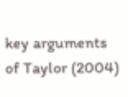key arguments of Taylor (2004)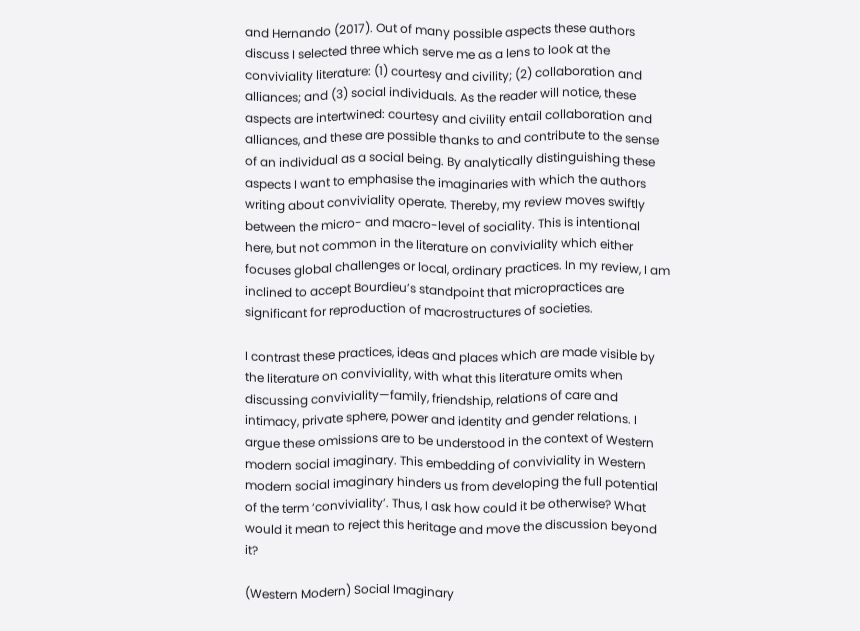and Hernando (2017). Out of many possible aspects these authors discuss I selected three which serve me as a lens to look at the conviviality literature: (1) courtesy and civility; (2) collaboration and alliances; and (3) social individuals. As the reader will notice, these aspects are intertwined: courtesy and civility entail collaboration and alliances, and these are possible thanks to and contribute to the sense of an individual as a social being. By analytically distinguishing these aspects I want to emphasise the imaginaries with which the authors writing about conviviality operate. Thereby, my review moves swiftly between the micro- and macro-level of sociality. This is intentional here, but not common in the literature on conviviality which either focuses global challenges or local, ordinary practices. In my review, I am inclined to accept Bourdieu’s standpoint that micropractices are significant for reproduction of macrostructures of societies.

I contrast these practices, ideas and places which are made visible by the literature on conviviality, with what this literature omits when discussing conviviality—family, friendship, relations of care and intimacy, private sphere, power and identity and gender relations. I argue these omissions are to be understood in the context of Western modern social imaginary. This embedding of conviviality in Western modern social imaginary hinders us from developing the full potential of the term ‘conviviality’. Thus, I ask how could it be otherwise? What would it mean to reject this heritage and move the discussion beyond it?

(Western Modern) Social Imaginary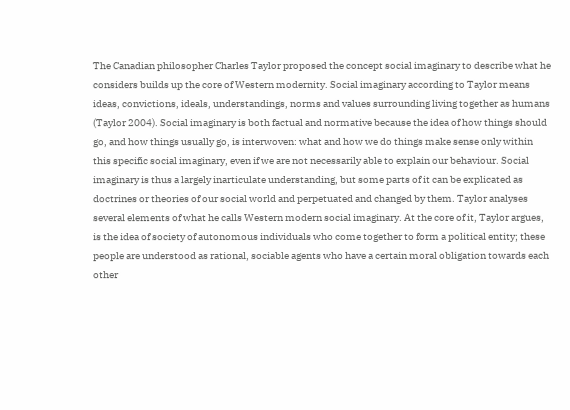The Canadian philosopher Charles Taylor proposed the concept social imaginary to describe what he considers builds up the core of Western modernity. Social imaginary according to Taylor means ideas, convictions, ideals, understandings, norms and values surrounding living together as humans (Taylor 2004). Social imaginary is both factual and normative because the idea of how things should go, and how things usually go, is interwoven: what and how we do things make sense only within this specific social imaginary, even if we are not necessarily able to explain our behaviour. Social imaginary is thus a largely inarticulate understanding, but some parts of it can be explicated as doctrines or theories of our social world and perpetuated and changed by them. Taylor analyses several elements of what he calls Western modern social imaginary. At the core of it, Taylor argues, is the idea of society of autonomous individuals who come together to form a political entity; these people are understood as rational, sociable agents who have a certain moral obligation towards each other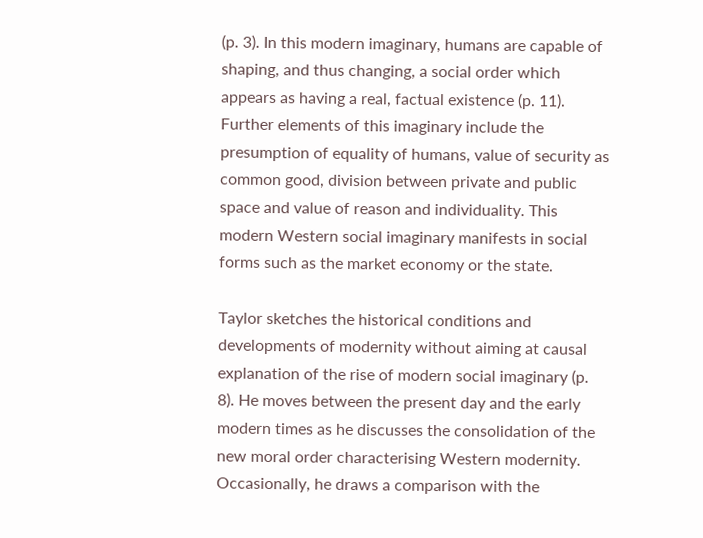(p. 3). In this modern imaginary, humans are capable of shaping, and thus changing, a social order which appears as having a real, factual existence (p. 11). Further elements of this imaginary include the presumption of equality of humans, value of security as common good, division between private and public space and value of reason and individuality. This modern Western social imaginary manifests in social forms such as the market economy or the state.

Taylor sketches the historical conditions and developments of modernity without aiming at causal explanation of the rise of modern social imaginary (p. 8). He moves between the present day and the early modern times as he discusses the consolidation of the new moral order characterising Western modernity. Occasionally, he draws a comparison with the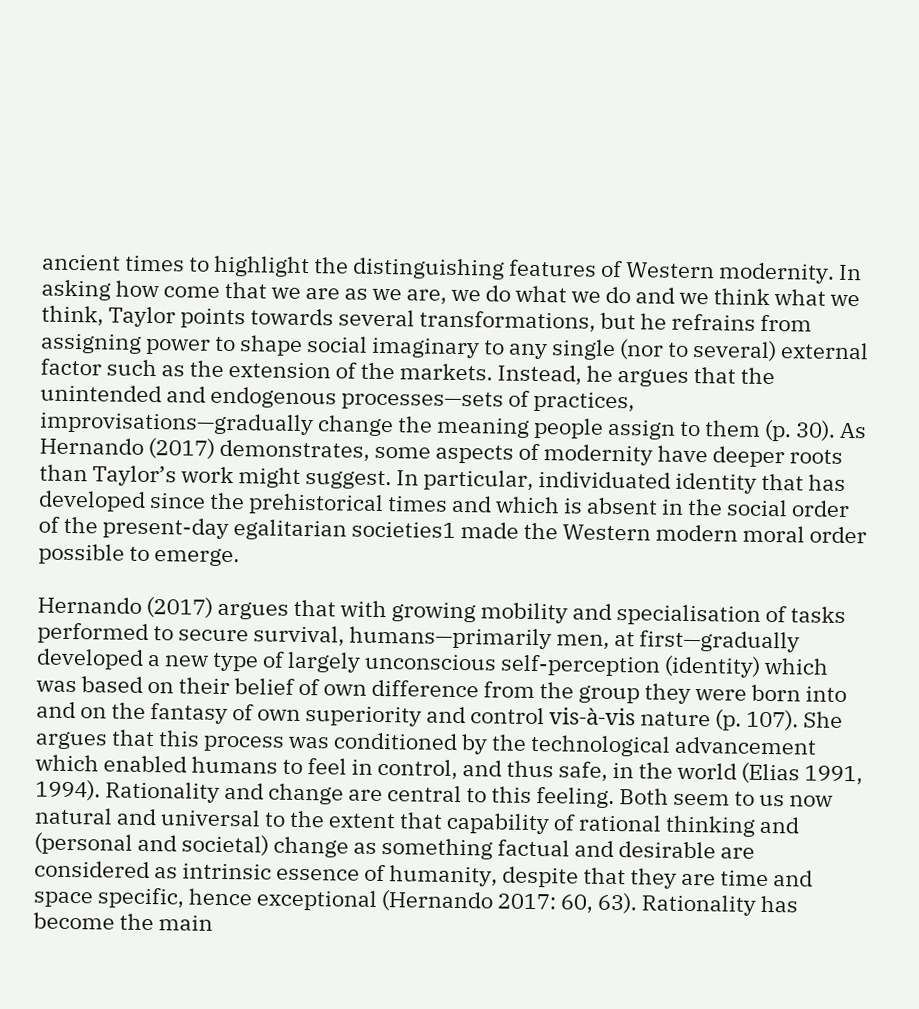ancient times to highlight the distinguishing features of Western modernity. In asking how come that we are as we are, we do what we do and we think what we think, Taylor points towards several transformations, but he refrains from assigning power to shape social imaginary to any single (nor to several) external factor such as the extension of the markets. Instead, he argues that the unintended and endogenous processes—sets of practices, improvisations—gradually change the meaning people assign to them (p. 30). As Hernando (2017) demonstrates, some aspects of modernity have deeper roots than Taylor’s work might suggest. In particular, individuated identity that has developed since the prehistorical times and which is absent in the social order of the present-day egalitarian societies1 made the Western modern moral order possible to emerge.

Hernando (2017) argues that with growing mobility and specialisation of tasks performed to secure survival, humans—primarily men, at first—gradually developed a new type of largely unconscious self-perception (identity) which was based on their belief of own difference from the group they were born into and on the fantasy of own superiority and control vis-à-vis nature (p. 107). She argues that this process was conditioned by the technological advancement which enabled humans to feel in control, and thus safe, in the world (Elias 1991, 1994). Rationality and change are central to this feeling. Both seem to us now natural and universal to the extent that capability of rational thinking and (personal and societal) change as something factual and desirable are considered as intrinsic essence of humanity, despite that they are time and space specific, hence exceptional (Hernando 2017: 60, 63). Rationality has become the main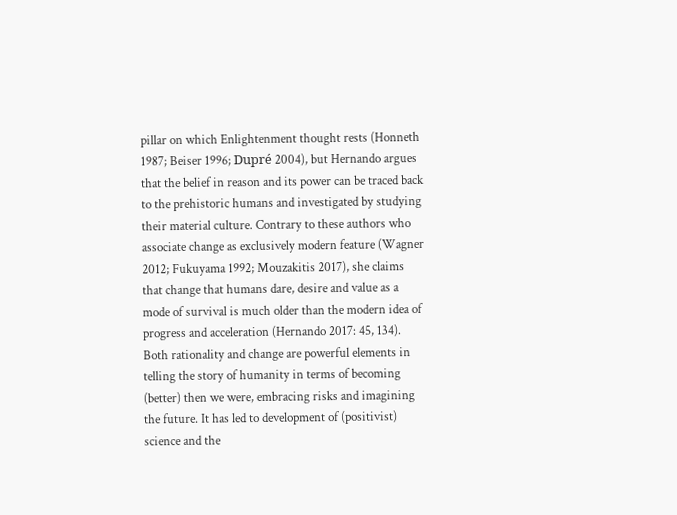pillar on which Enlightenment thought rests (Honneth 1987; Beiser 1996; Dupré 2004), but Hernando argues that the belief in reason and its power can be traced back to the prehistoric humans and investigated by studying their material culture. Contrary to these authors who associate change as exclusively modern feature (Wagner 2012; Fukuyama 1992; Mouzakitis 2017), she claims that change that humans dare, desire and value as a mode of survival is much older than the modern idea of progress and acceleration (Hernando 2017: 45, 134). Both rationality and change are powerful elements in telling the story of humanity in terms of becoming (better) then we were, embracing risks and imagining the future. It has led to development of (positivist) science and the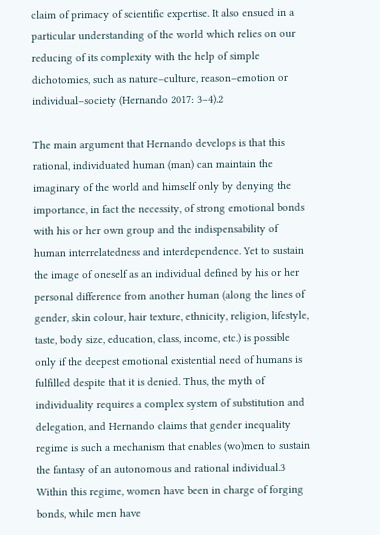claim of primacy of scientific expertise. It also ensued in a particular understanding of the world which relies on our reducing of its complexity with the help of simple dichotomies, such as nature–culture, reason–emotion or individual–society (Hernando 2017: 3–4).2

The main argument that Hernando develops is that this rational, individuated human (man) can maintain the imaginary of the world and himself only by denying the importance, in fact the necessity, of strong emotional bonds with his or her own group and the indispensability of human interrelatedness and interdependence. Yet to sustain the image of oneself as an individual defined by his or her personal difference from another human (along the lines of gender, skin colour, hair texture, ethnicity, religion, lifestyle, taste, body size, education, class, income, etc.) is possible only if the deepest emotional existential need of humans is fulfilled despite that it is denied. Thus, the myth of individuality requires a complex system of substitution and delegation, and Hernando claims that gender inequality regime is such a mechanism that enables (wo)men to sustain the fantasy of an autonomous and rational individual.3 Within this regime, women have been in charge of forging bonds, while men have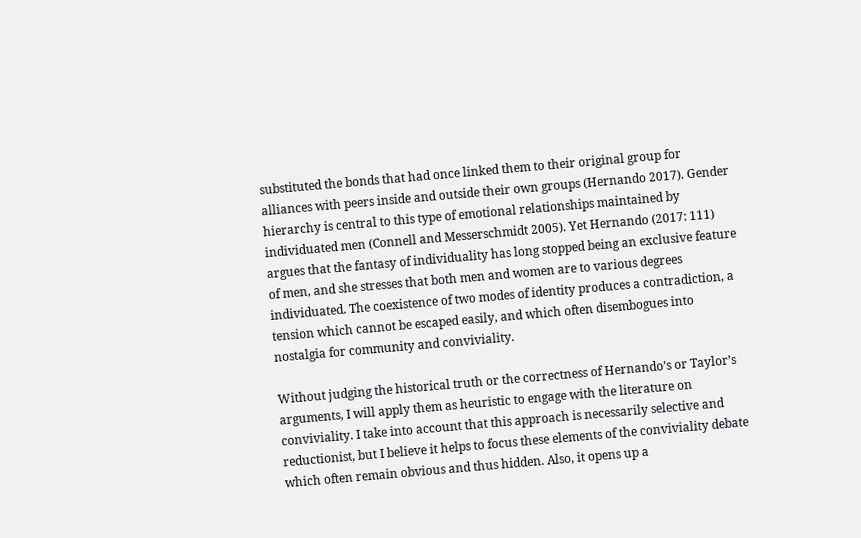substituted the bonds that had once linked them to their original group for alliances with peers inside and outside their own groups (Hernando 2017). Gender hierarchy is central to this type of emotional relationships maintained by individuated men (Connell and Messerschmidt 2005). Yet Hernando (2017: 111) argues that the fantasy of individuality has long stopped being an exclusive feature of men, and she stresses that both men and women are to various degrees individuated. The coexistence of two modes of identity produces a contradiction, a tension which cannot be escaped easily, and which often disembogues into nostalgia for community and conviviality.

Without judging the historical truth or the correctness of Hernando’s or Taylor’s arguments, I will apply them as heuristic to engage with the literature on conviviality. I take into account that this approach is necessarily selective and reductionist, but I believe it helps to focus these elements of the conviviality debate which often remain obvious and thus hidden. Also, it opens up a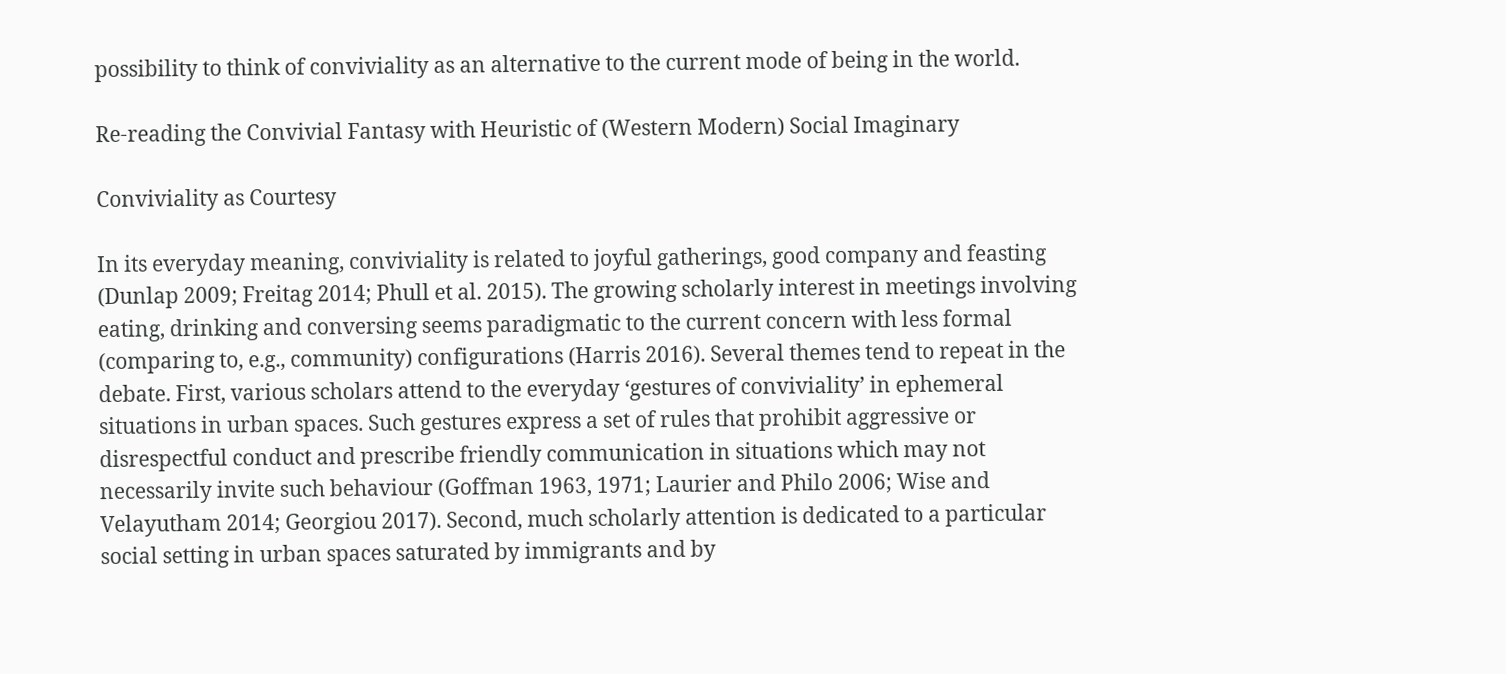possibility to think of conviviality as an alternative to the current mode of being in the world.

Re-reading the Convivial Fantasy with Heuristic of (Western Modern) Social Imaginary

Conviviality as Courtesy

In its everyday meaning, conviviality is related to joyful gatherings, good company and feasting (Dunlap 2009; Freitag 2014; Phull et al. 2015). The growing scholarly interest in meetings involving eating, drinking and conversing seems paradigmatic to the current concern with less formal (comparing to, e.g., community) configurations (Harris 2016). Several themes tend to repeat in the debate. First, various scholars attend to the everyday ‘gestures of conviviality’ in ephemeral situations in urban spaces. Such gestures express a set of rules that prohibit aggressive or disrespectful conduct and prescribe friendly communication in situations which may not necessarily invite such behaviour (Goffman 1963, 1971; Laurier and Philo 2006; Wise and Velayutham 2014; Georgiou 2017). Second, much scholarly attention is dedicated to a particular social setting in urban spaces saturated by immigrants and by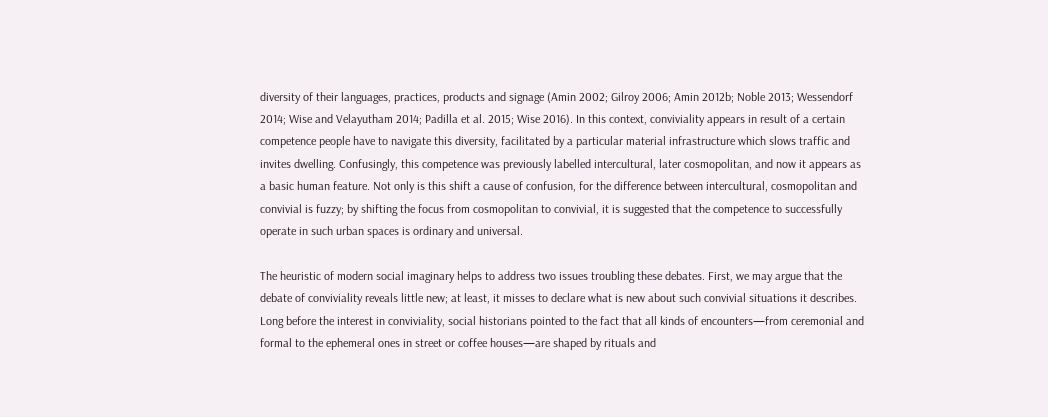diversity of their languages, practices, products and signage (Amin 2002; Gilroy 2006; Amin 2012b; Noble 2013; Wessendorf 2014; Wise and Velayutham 2014; Padilla et al. 2015; Wise 2016). In this context, conviviality appears in result of a certain competence people have to navigate this diversity, facilitated by a particular material infrastructure which slows traffic and invites dwelling. Confusingly, this competence was previously labelled intercultural, later cosmopolitan, and now it appears as a basic human feature. Not only is this shift a cause of confusion, for the difference between intercultural, cosmopolitan and convivial is fuzzy; by shifting the focus from cosmopolitan to convivial, it is suggested that the competence to successfully operate in such urban spaces is ordinary and universal.

The heuristic of modern social imaginary helps to address two issues troubling these debates. First, we may argue that the debate of conviviality reveals little new; at least, it misses to declare what is new about such convivial situations it describes. Long before the interest in conviviality, social historians pointed to the fact that all kinds of encounters—from ceremonial and formal to the ephemeral ones in street or coffee houses—are shaped by rituals and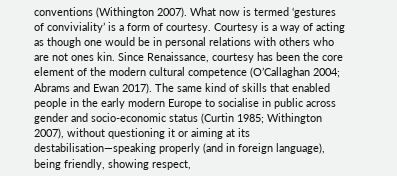conventions (Withington 2007). What now is termed ‘gestures of conviviality’ is a form of courtesy. Courtesy is a way of acting as though one would be in personal relations with others who are not ones kin. Since Renaissance, courtesy has been the core element of the modern cultural competence (O’Callaghan 2004; Abrams and Ewan 2017). The same kind of skills that enabled people in the early modern Europe to socialise in public across gender and socio-economic status (Curtin 1985; Withington 2007), without questioning it or aiming at its destabilisation—speaking properly (and in foreign language), being friendly, showing respect,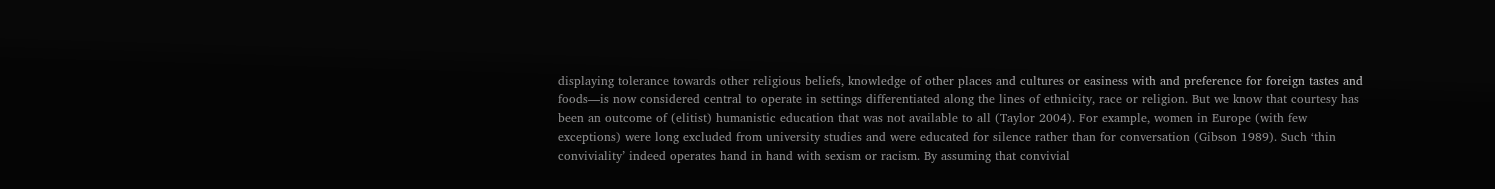displaying tolerance towards other religious beliefs, knowledge of other places and cultures or easiness with and preference for foreign tastes and foods—is now considered central to operate in settings differentiated along the lines of ethnicity, race or religion. But we know that courtesy has been an outcome of (elitist) humanistic education that was not available to all (Taylor 2004). For example, women in Europe (with few exceptions) were long excluded from university studies and were educated for silence rather than for conversation (Gibson 1989). Such ‘thin conviviality’ indeed operates hand in hand with sexism or racism. By assuming that convivial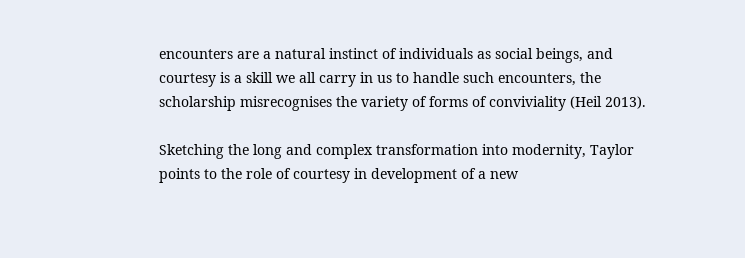encounters are a natural instinct of individuals as social beings, and courtesy is a skill we all carry in us to handle such encounters, the scholarship misrecognises the variety of forms of conviviality (Heil 2013).

Sketching the long and complex transformation into modernity, Taylor points to the role of courtesy in development of a new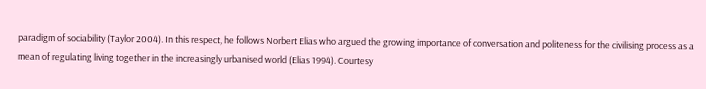paradigm of sociability (Taylor 2004). In this respect, he follows Norbert Elias who argued the growing importance of conversation and politeness for the civilising process as a mean of regulating living together in the increasingly urbanised world (Elias 1994). Courtesy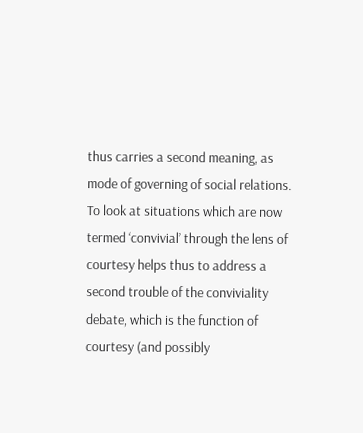thus carries a second meaning, as mode of governing of social relations. To look at situations which are now termed ‘convivial’ through the lens of courtesy helps thus to address a second trouble of the conviviality debate, which is the function of courtesy (and possibly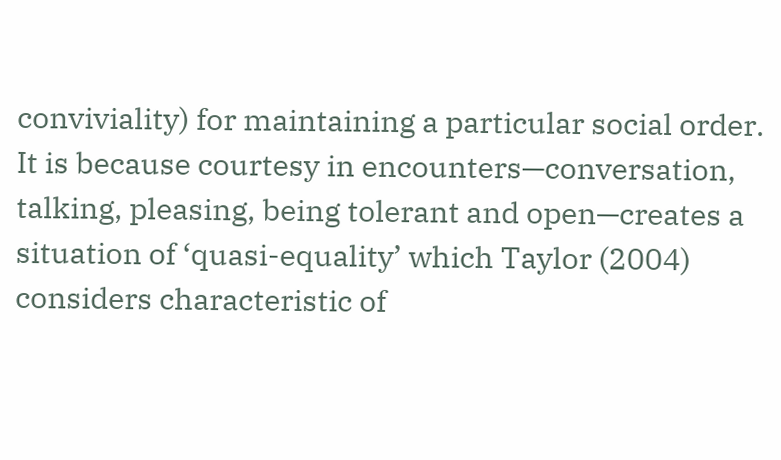conviviality) for maintaining a particular social order. It is because courtesy in encounters—conversation, talking, pleasing, being tolerant and open—creates a situation of ‘quasi-equality’ which Taylor (2004) considers characteristic of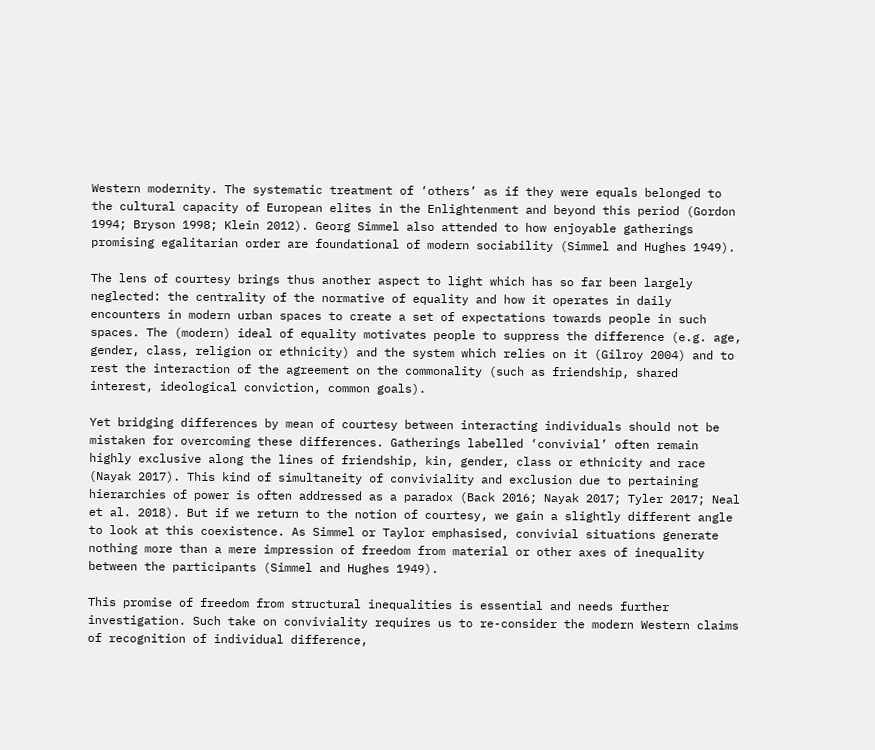Western modernity. The systematic treatment of ‘others’ as if they were equals belonged to the cultural capacity of European elites in the Enlightenment and beyond this period (Gordon 1994; Bryson 1998; Klein 2012). Georg Simmel also attended to how enjoyable gatherings promising egalitarian order are foundational of modern sociability (Simmel and Hughes 1949).

The lens of courtesy brings thus another aspect to light which has so far been largely neglected: the centrality of the normative of equality and how it operates in daily encounters in modern urban spaces to create a set of expectations towards people in such spaces. The (modern) ideal of equality motivates people to suppress the difference (e.g. age, gender, class, religion or ethnicity) and the system which relies on it (Gilroy 2004) and to rest the interaction of the agreement on the commonality (such as friendship, shared interest, ideological conviction, common goals).

Yet bridging differences by mean of courtesy between interacting individuals should not be mistaken for overcoming these differences. Gatherings labelled ‘convivial’ often remain highly exclusive along the lines of friendship, kin, gender, class or ethnicity and race (Nayak 2017). This kind of simultaneity of conviviality and exclusion due to pertaining hierarchies of power is often addressed as a paradox (Back 2016; Nayak 2017; Tyler 2017; Neal et al. 2018). But if we return to the notion of courtesy, we gain a slightly different angle to look at this coexistence. As Simmel or Taylor emphasised, convivial situations generate nothing more than a mere impression of freedom from material or other axes of inequality between the participants (Simmel and Hughes 1949).

This promise of freedom from structural inequalities is essential and needs further investigation. Such take on conviviality requires us to re-consider the modern Western claims of recognition of individual difference,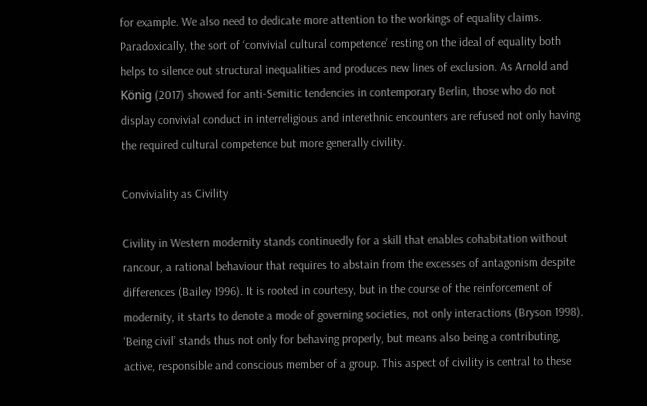for example. We also need to dedicate more attention to the workings of equality claims. Paradoxically, the sort of ‘convivial cultural competence’ resting on the ideal of equality both helps to silence out structural inequalities and produces new lines of exclusion. As Arnold and König (2017) showed for anti-Semitic tendencies in contemporary Berlin, those who do not display convivial conduct in interreligious and interethnic encounters are refused not only having the required cultural competence but more generally civility.

Conviviality as Civility

Civility in Western modernity stands continuedly for a skill that enables cohabitation without rancour, a rational behaviour that requires to abstain from the excesses of antagonism despite differences (Bailey 1996). It is rooted in courtesy, but in the course of the reinforcement of modernity, it starts to denote a mode of governing societies, not only interactions (Bryson 1998). ‘Being civil’ stands thus not only for behaving properly, but means also being a contributing, active, responsible and conscious member of a group. This aspect of civility is central to these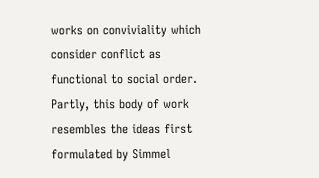works on conviviality which consider conflict as functional to social order. Partly, this body of work resembles the ideas first formulated by Simmel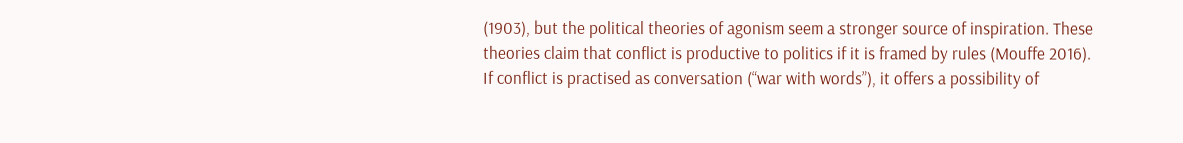(1903), but the political theories of agonism seem a stronger source of inspiration. These theories claim that conflict is productive to politics if it is framed by rules (Mouffe 2016). If conflict is practised as conversation (“war with words”), it offers a possibility of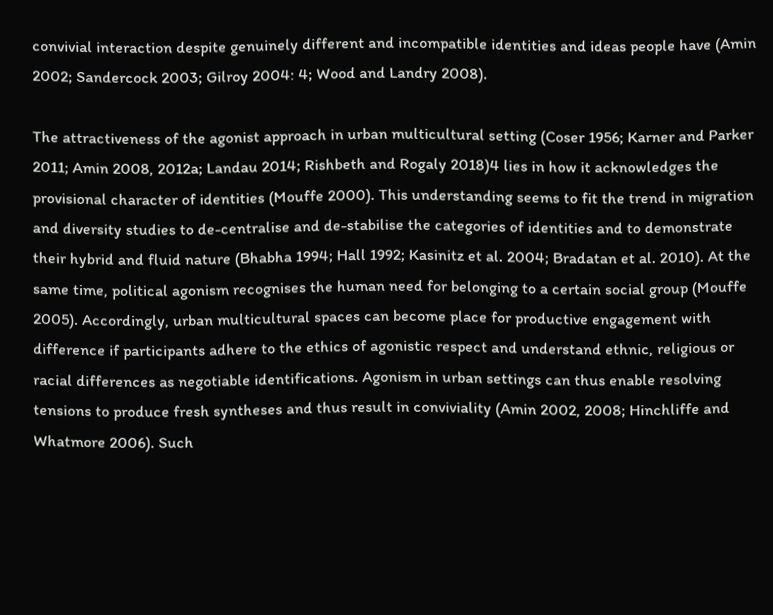convivial interaction despite genuinely different and incompatible identities and ideas people have (Amin 2002; Sandercock 2003; Gilroy 2004: 4; Wood and Landry 2008).

The attractiveness of the agonist approach in urban multicultural setting (Coser 1956; Karner and Parker 2011; Amin 2008, 2012a; Landau 2014; Rishbeth and Rogaly 2018)4 lies in how it acknowledges the provisional character of identities (Mouffe 2000). This understanding seems to fit the trend in migration and diversity studies to de-centralise and de-stabilise the categories of identities and to demonstrate their hybrid and fluid nature (Bhabha 1994; Hall 1992; Kasinitz et al. 2004; Bradatan et al. 2010). At the same time, political agonism recognises the human need for belonging to a certain social group (Mouffe 2005). Accordingly, urban multicultural spaces can become place for productive engagement with difference if participants adhere to the ethics of agonistic respect and understand ethnic, religious or racial differences as negotiable identifications. Agonism in urban settings can thus enable resolving tensions to produce fresh syntheses and thus result in conviviality (Amin 2002, 2008; Hinchliffe and Whatmore 2006). Such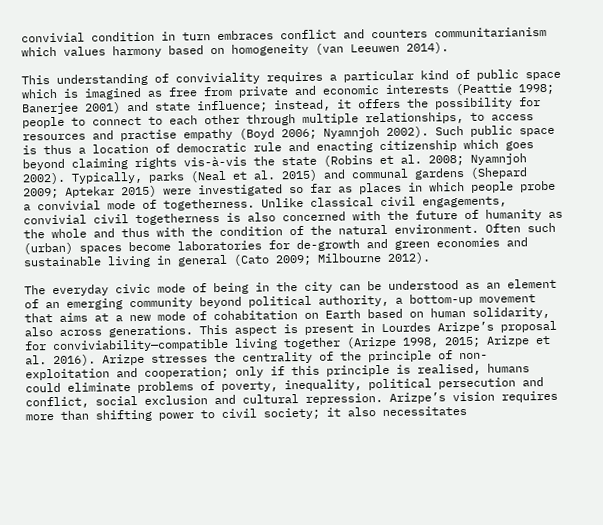convivial condition in turn embraces conflict and counters communitarianism which values harmony based on homogeneity (van Leeuwen 2014).

This understanding of conviviality requires a particular kind of public space which is imagined as free from private and economic interests (Peattie 1998; Banerjee 2001) and state influence; instead, it offers the possibility for people to connect to each other through multiple relationships, to access resources and practise empathy (Boyd 2006; Nyamnjoh 2002). Such public space is thus a location of democratic rule and enacting citizenship which goes beyond claiming rights vis-à-vis the state (Robins et al. 2008; Nyamnjoh 2002). Typically, parks (Neal et al. 2015) and communal gardens (Shepard 2009; Aptekar 2015) were investigated so far as places in which people probe a convivial mode of togetherness. Unlike classical civil engagements, convivial civil togetherness is also concerned with the future of humanity as the whole and thus with the condition of the natural environment. Often such (urban) spaces become laboratories for de-growth and green economies and sustainable living in general (Cato 2009; Milbourne 2012).

The everyday civic mode of being in the city can be understood as an element of an emerging community beyond political authority, a bottom-up movement that aims at a new mode of cohabitation on Earth based on human solidarity, also across generations. This aspect is present in Lourdes Arizpe’s proposal for conviviability—compatible living together (Arizpe 1998, 2015; Arizpe et al. 2016). Arizpe stresses the centrality of the principle of non-exploitation and cooperation; only if this principle is realised, humans could eliminate problems of poverty, inequality, political persecution and conflict, social exclusion and cultural repression. Arizpe’s vision requires more than shifting power to civil society; it also necessitates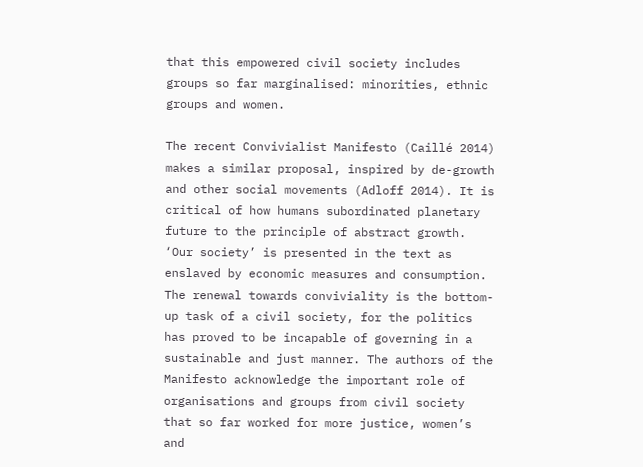that this empowered civil society includes groups so far marginalised: minorities, ethnic groups and women.

The recent Convivialist Manifesto (Caillé 2014) makes a similar proposal, inspired by de-growth and other social movements (Adloff 2014). It is critical of how humans subordinated planetary future to the principle of abstract growth. ‘Our society’ is presented in the text as enslaved by economic measures and consumption. The renewal towards conviviality is the bottom-up task of a civil society, for the politics has proved to be incapable of governing in a sustainable and just manner. The authors of the Manifesto acknowledge the important role of organisations and groups from civil society that so far worked for more justice, women’s and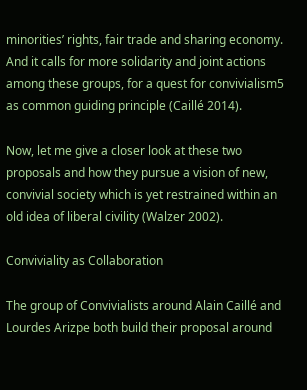minorities’ rights, fair trade and sharing economy. And it calls for more solidarity and joint actions among these groups, for a quest for convivialism5 as common guiding principle (Caillé 2014).

Now, let me give a closer look at these two proposals and how they pursue a vision of new, convivial society which is yet restrained within an old idea of liberal civility (Walzer 2002).

Conviviality as Collaboration

The group of Convivialists around Alain Caillé and Lourdes Arizpe both build their proposal around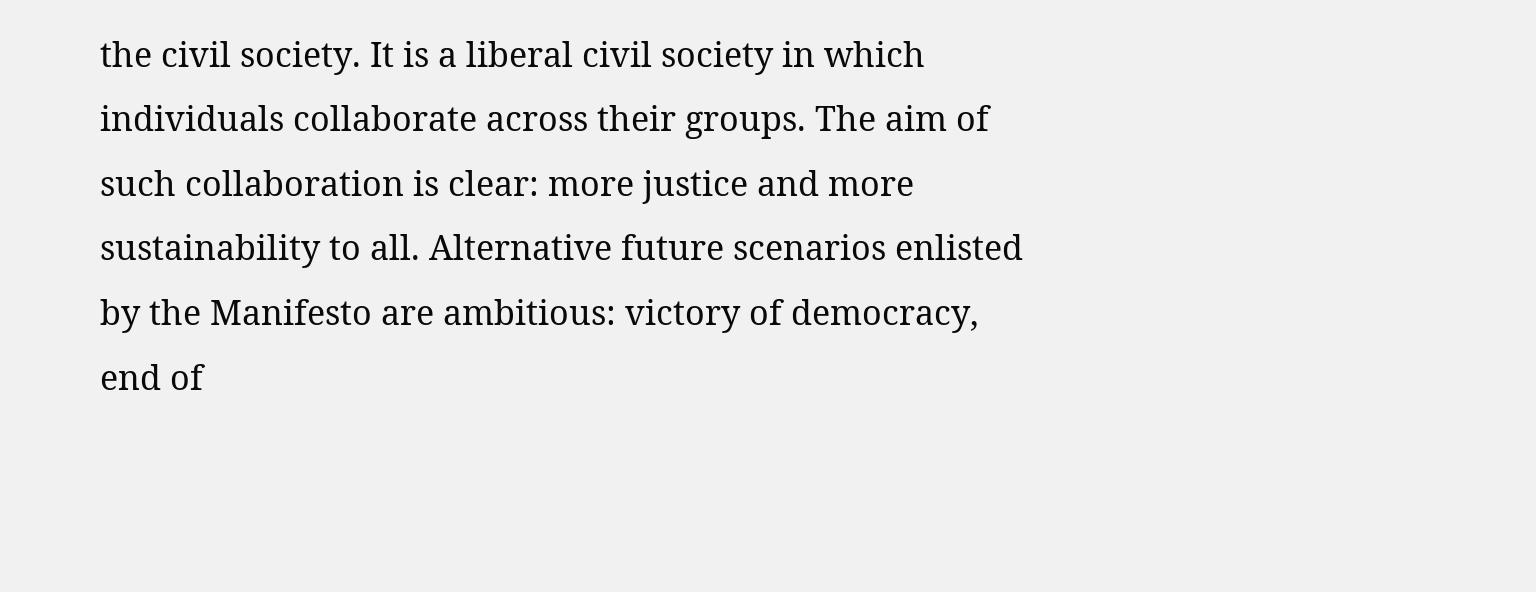the civil society. It is a liberal civil society in which individuals collaborate across their groups. The aim of such collaboration is clear: more justice and more sustainability to all. Alternative future scenarios enlisted by the Manifesto are ambitious: victory of democracy, end of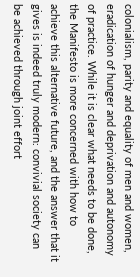colonialism, parity and equality of men and women, eradication of hunger and deprivation and autonomy of practice. While it is clear what needs to be done, the Manifesto is more concerned with how to achieve this alternative future, and the answer that it gives is indeed truly modern: convivial society can be achieved through joint effort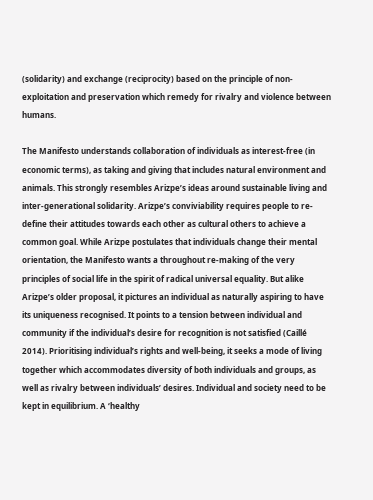(solidarity) and exchange (reciprocity) based on the principle of non-exploitation and preservation which remedy for rivalry and violence between humans.

The Manifesto understands collaboration of individuals as interest-free (in economic terms), as taking and giving that includes natural environment and animals. This strongly resembles Arizpe’s ideas around sustainable living and inter-generational solidarity. Arizpe’s conviviability requires people to re-define their attitudes towards each other as cultural others to achieve a common goal. While Arizpe postulates that individuals change their mental orientation, the Manifesto wants a throughout re-making of the very principles of social life in the spirit of radical universal equality. But alike Arizpe’s older proposal, it pictures an individual as naturally aspiring to have its uniqueness recognised. It points to a tension between individual and community if the individual’s desire for recognition is not satisfied (Caillé 2014). Prioritising individual’s rights and well-being, it seeks a mode of living together which accommodates diversity of both individuals and groups, as well as rivalry between individuals’ desires. Individual and society need to be kept in equilibrium. A ‘healthy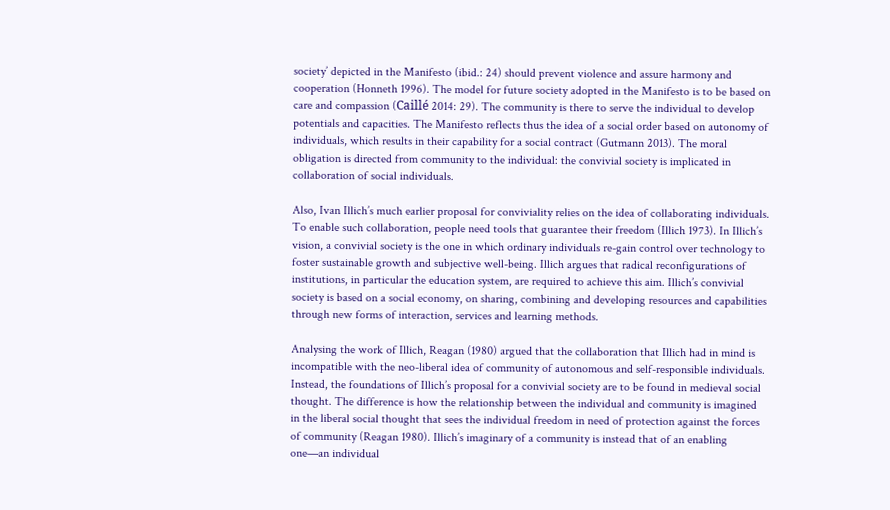society’ depicted in the Manifesto (ibid.: 24) should prevent violence and assure harmony and cooperation (Honneth 1996). The model for future society adopted in the Manifesto is to be based on care and compassion (Caillé 2014: 29). The community is there to serve the individual to develop potentials and capacities. The Manifesto reflects thus the idea of a social order based on autonomy of individuals, which results in their capability for a social contract (Gutmann 2013). The moral obligation is directed from community to the individual: the convivial society is implicated in collaboration of social individuals.

Also, Ivan Illich’s much earlier proposal for conviviality relies on the idea of collaborating individuals. To enable such collaboration, people need tools that guarantee their freedom (Illich 1973). In Illich’s vision, a convivial society is the one in which ordinary individuals re-gain control over technology to foster sustainable growth and subjective well-being. Illich argues that radical reconfigurations of institutions, in particular the education system, are required to achieve this aim. Illich’s convivial society is based on a social economy, on sharing, combining and developing resources and capabilities through new forms of interaction, services and learning methods.

Analysing the work of Illich, Reagan (1980) argued that the collaboration that Illich had in mind is incompatible with the neo-liberal idea of community of autonomous and self-responsible individuals. Instead, the foundations of Illich’s proposal for a convivial society are to be found in medieval social thought. The difference is how the relationship between the individual and community is imagined in the liberal social thought that sees the individual freedom in need of protection against the forces of community (Reagan 1980). Illich’s imaginary of a community is instead that of an enabling one—an individual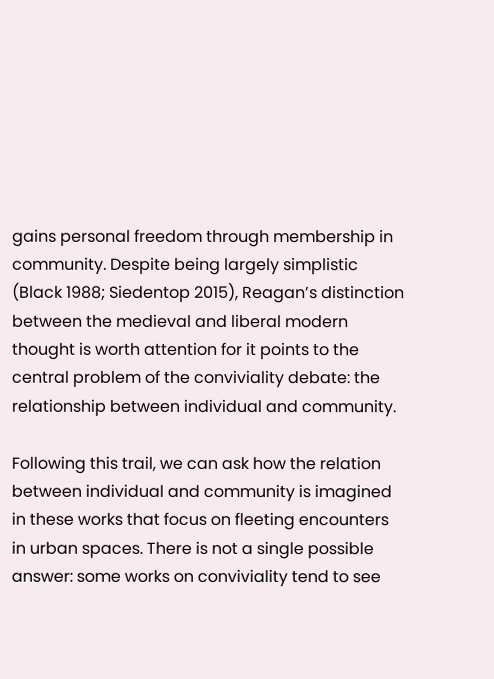gains personal freedom through membership in community. Despite being largely simplistic (Black 1988; Siedentop 2015), Reagan’s distinction between the medieval and liberal modern thought is worth attention for it points to the central problem of the conviviality debate: the relationship between individual and community.

Following this trail, we can ask how the relation between individual and community is imagined in these works that focus on fleeting encounters in urban spaces. There is not a single possible answer: some works on conviviality tend to see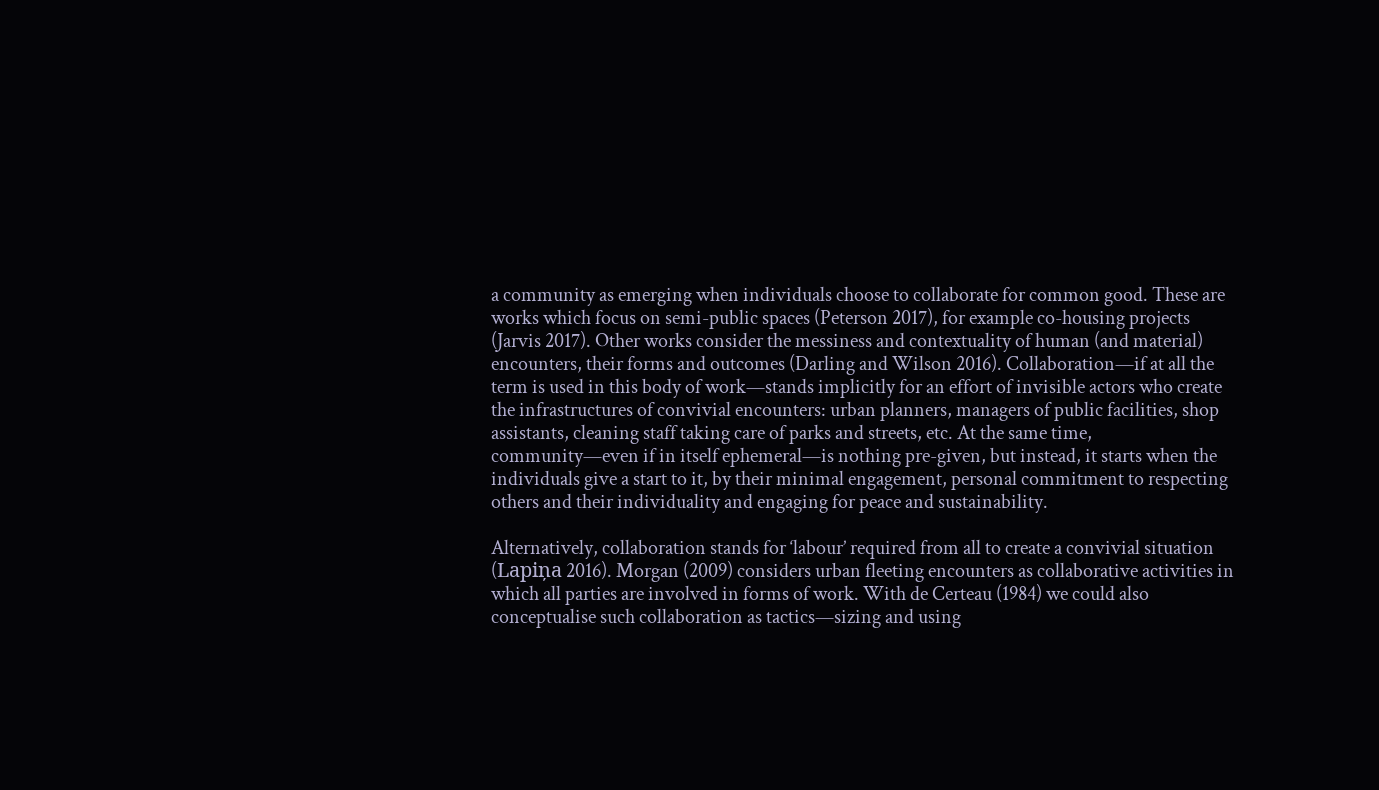a community as emerging when individuals choose to collaborate for common good. These are works which focus on semi-public spaces (Peterson 2017), for example co-housing projects (Jarvis 2017). Other works consider the messiness and contextuality of human (and material) encounters, their forms and outcomes (Darling and Wilson 2016). Collaboration—if at all the term is used in this body of work—stands implicitly for an effort of invisible actors who create the infrastructures of convivial encounters: urban planners, managers of public facilities, shop assistants, cleaning staff taking care of parks and streets, etc. At the same time, community—even if in itself ephemeral—is nothing pre-given, but instead, it starts when the individuals give a start to it, by their minimal engagement, personal commitment to respecting others and their individuality and engaging for peace and sustainability.

Alternatively, collaboration stands for ‘labour’ required from all to create a convivial situation (Lapiņa 2016). Morgan (2009) considers urban fleeting encounters as collaborative activities in which all parties are involved in forms of work. With de Certeau (1984) we could also conceptualise such collaboration as tactics—sizing and using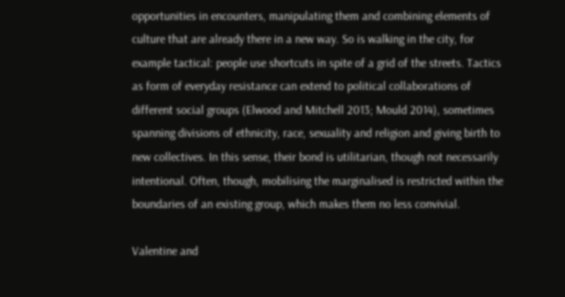opportunities in encounters, manipulating them and combining elements of culture that are already there in a new way. So is walking in the city, for example tactical: people use shortcuts in spite of a grid of the streets. Tactics as form of everyday resistance can extend to political collaborations of different social groups (Elwood and Mitchell 2013; Mould 2014), sometimes spanning divisions of ethnicity, race, sexuality and religion and giving birth to new collectives. In this sense, their bond is utilitarian, though not necessarily intentional. Often, though, mobilising the marginalised is restricted within the boundaries of an existing group, which makes them no less convivial.

Valentine and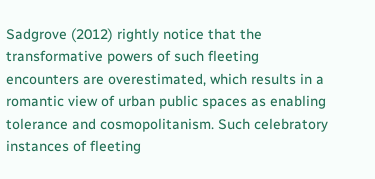Sadgrove (2012) rightly notice that the transformative powers of such fleeting encounters are overestimated, which results in a romantic view of urban public spaces as enabling tolerance and cosmopolitanism. Such celebratory instances of fleeting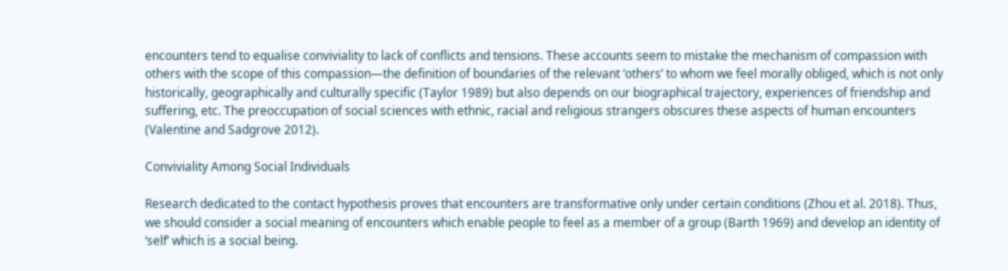encounters tend to equalise conviviality to lack of conflicts and tensions. These accounts seem to mistake the mechanism of compassion with others with the scope of this compassion—the definition of boundaries of the relevant ‘others’ to whom we feel morally obliged, which is not only historically, geographically and culturally specific (Taylor 1989) but also depends on our biographical trajectory, experiences of friendship and suffering, etc. The preoccupation of social sciences with ethnic, racial and religious strangers obscures these aspects of human encounters (Valentine and Sadgrove 2012).

Conviviality Among Social Individuals

Research dedicated to the contact hypothesis proves that encounters are transformative only under certain conditions (Zhou et al. 2018). Thus, we should consider a social meaning of encounters which enable people to feel as a member of a group (Barth 1969) and develop an identity of ‘self’ which is a social being.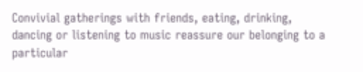Convivial gatherings with friends, eating, drinking, dancing or listening to music reassure our belonging to a particular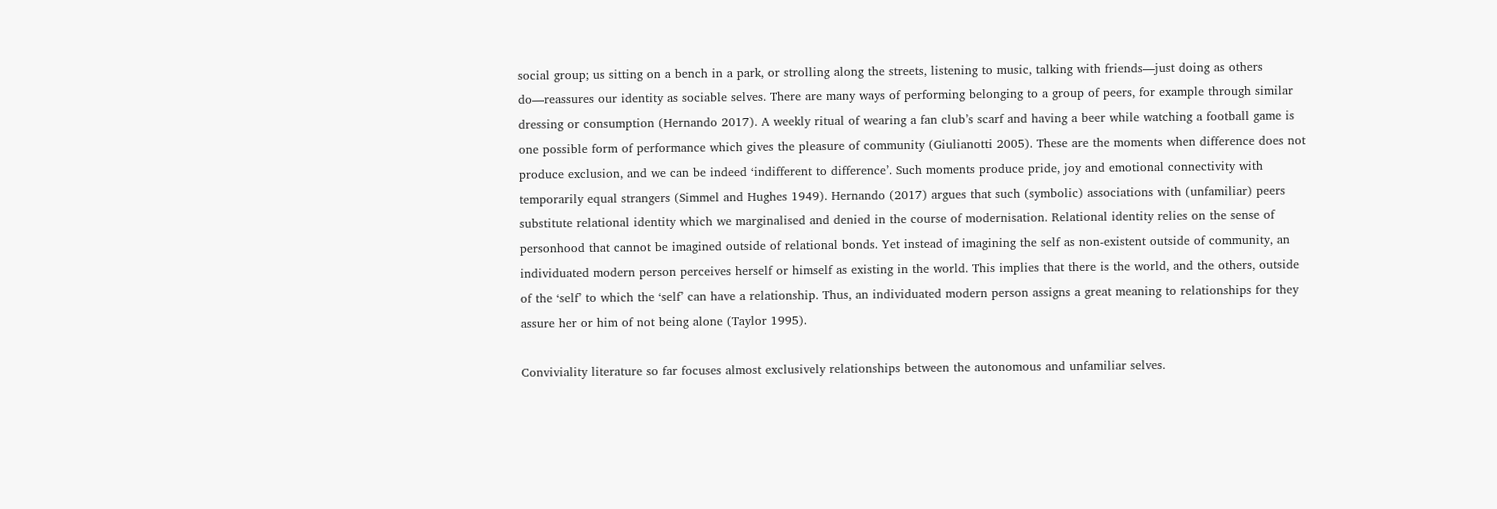social group; us sitting on a bench in a park, or strolling along the streets, listening to music, talking with friends—just doing as others do—reassures our identity as sociable selves. There are many ways of performing belonging to a group of peers, for example through similar dressing or consumption (Hernando 2017). A weekly ritual of wearing a fan club’s scarf and having a beer while watching a football game is one possible form of performance which gives the pleasure of community (Giulianotti 2005). These are the moments when difference does not produce exclusion, and we can be indeed ‘indifferent to difference’. Such moments produce pride, joy and emotional connectivity with temporarily equal strangers (Simmel and Hughes 1949). Hernando (2017) argues that such (symbolic) associations with (unfamiliar) peers substitute relational identity which we marginalised and denied in the course of modernisation. Relational identity relies on the sense of personhood that cannot be imagined outside of relational bonds. Yet instead of imagining the self as non-existent outside of community, an individuated modern person perceives herself or himself as existing in the world. This implies that there is the world, and the others, outside of the ‘self’ to which the ‘self’ can have a relationship. Thus, an individuated modern person assigns a great meaning to relationships for they assure her or him of not being alone (Taylor 1995).

Conviviality literature so far focuses almost exclusively relationships between the autonomous and unfamiliar selves.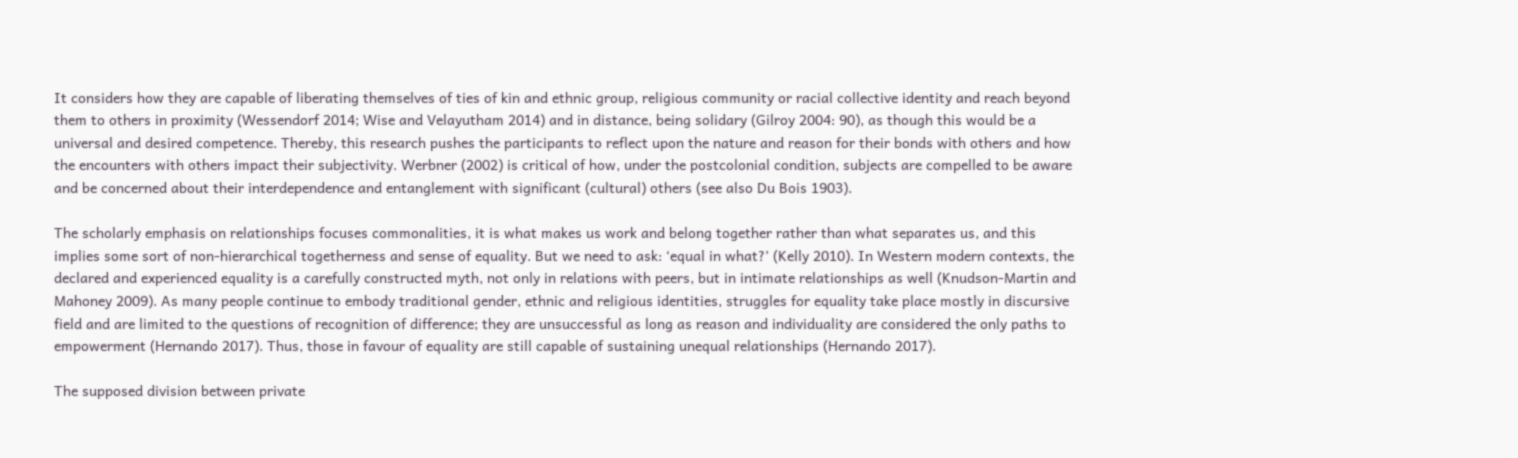It considers how they are capable of liberating themselves of ties of kin and ethnic group, religious community or racial collective identity and reach beyond them to others in proximity (Wessendorf 2014; Wise and Velayutham 2014) and in distance, being solidary (Gilroy 2004: 90), as though this would be a universal and desired competence. Thereby, this research pushes the participants to reflect upon the nature and reason for their bonds with others and how the encounters with others impact their subjectivity. Werbner (2002) is critical of how, under the postcolonial condition, subjects are compelled to be aware and be concerned about their interdependence and entanglement with significant (cultural) others (see also Du Bois 1903).

The scholarly emphasis on relationships focuses commonalities, it is what makes us work and belong together rather than what separates us, and this implies some sort of non-hierarchical togetherness and sense of equality. But we need to ask: ‘equal in what?’ (Kelly 2010). In Western modern contexts, the declared and experienced equality is a carefully constructed myth, not only in relations with peers, but in intimate relationships as well (Knudson-Martin and Mahoney 2009). As many people continue to embody traditional gender, ethnic and religious identities, struggles for equality take place mostly in discursive field and are limited to the questions of recognition of difference; they are unsuccessful as long as reason and individuality are considered the only paths to empowerment (Hernando 2017). Thus, those in favour of equality are still capable of sustaining unequal relationships (Hernando 2017).

The supposed division between private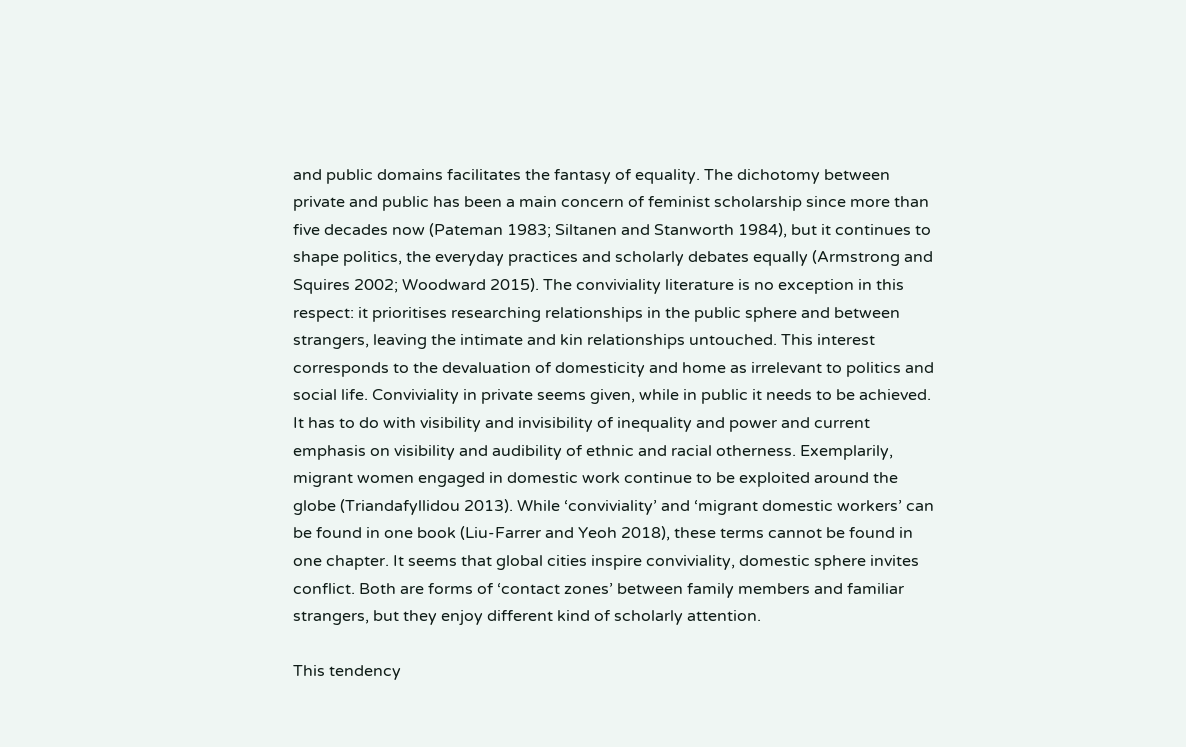and public domains facilitates the fantasy of equality. The dichotomy between private and public has been a main concern of feminist scholarship since more than five decades now (Pateman 1983; Siltanen and Stanworth 1984), but it continues to shape politics, the everyday practices and scholarly debates equally (Armstrong and Squires 2002; Woodward 2015). The conviviality literature is no exception in this respect: it prioritises researching relationships in the public sphere and between strangers, leaving the intimate and kin relationships untouched. This interest corresponds to the devaluation of domesticity and home as irrelevant to politics and social life. Conviviality in private seems given, while in public it needs to be achieved. It has to do with visibility and invisibility of inequality and power and current emphasis on visibility and audibility of ethnic and racial otherness. Exemplarily, migrant women engaged in domestic work continue to be exploited around the globe (Triandafyllidou 2013). While ‘conviviality’ and ‘migrant domestic workers’ can be found in one book (Liu-Farrer and Yeoh 2018), these terms cannot be found in one chapter. It seems that global cities inspire conviviality, domestic sphere invites conflict. Both are forms of ‘contact zones’ between family members and familiar strangers, but they enjoy different kind of scholarly attention.

This tendency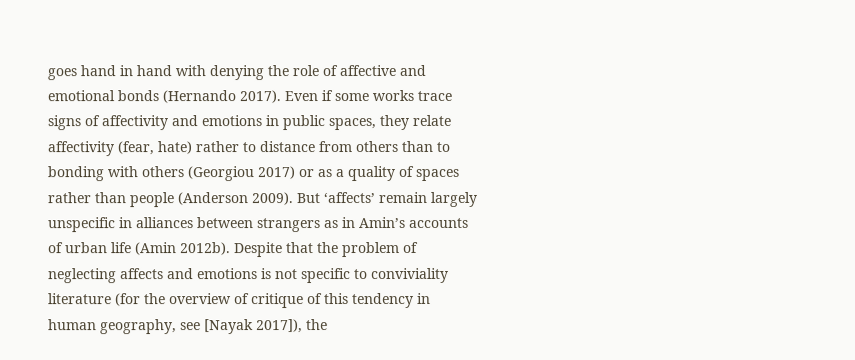goes hand in hand with denying the role of affective and emotional bonds (Hernando 2017). Even if some works trace signs of affectivity and emotions in public spaces, they relate affectivity (fear, hate) rather to distance from others than to bonding with others (Georgiou 2017) or as a quality of spaces rather than people (Anderson 2009). But ‘affects’ remain largely unspecific in alliances between strangers as in Amin’s accounts of urban life (Amin 2012b). Despite that the problem of neglecting affects and emotions is not specific to conviviality literature (for the overview of critique of this tendency in human geography, see [Nayak 2017]), the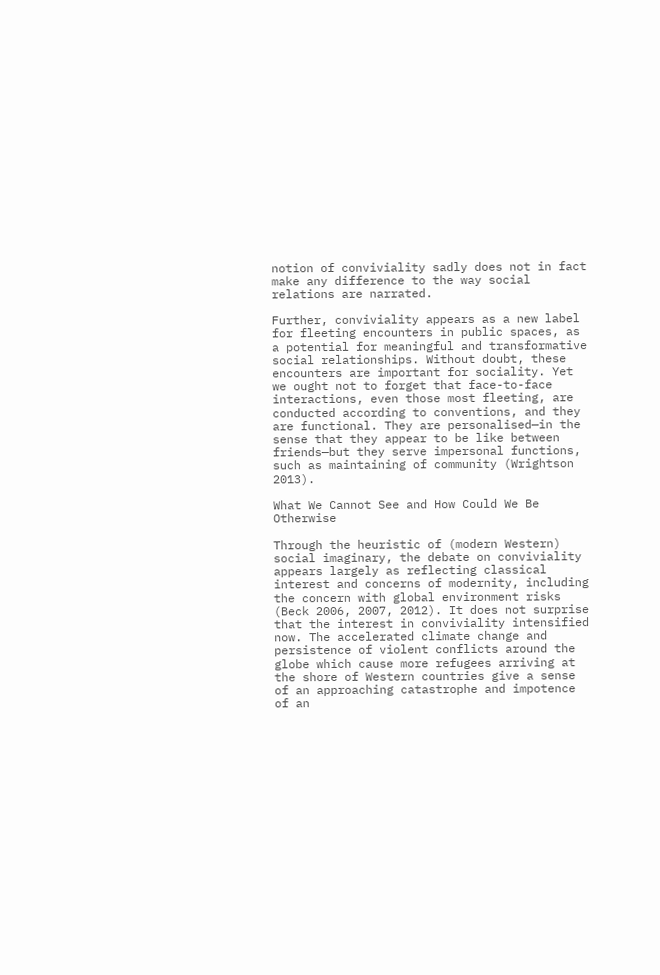notion of conviviality sadly does not in fact make any difference to the way social relations are narrated.

Further, conviviality appears as a new label for fleeting encounters in public spaces, as a potential for meaningful and transformative social relationships. Without doubt, these encounters are important for sociality. Yet we ought not to forget that face-to-face interactions, even those most fleeting, are conducted according to conventions, and they are functional. They are personalised—in the sense that they appear to be like between friends—but they serve impersonal functions, such as maintaining of community (Wrightson 2013).

What We Cannot See and How Could We Be Otherwise

Through the heuristic of (modern Western) social imaginary, the debate on conviviality appears largely as reflecting classical interest and concerns of modernity, including the concern with global environment risks (Beck 2006, 2007, 2012). It does not surprise that the interest in conviviality intensified now. The accelerated climate change and persistence of violent conflicts around the globe which cause more refugees arriving at the shore of Western countries give a sense of an approaching catastrophe and impotence of an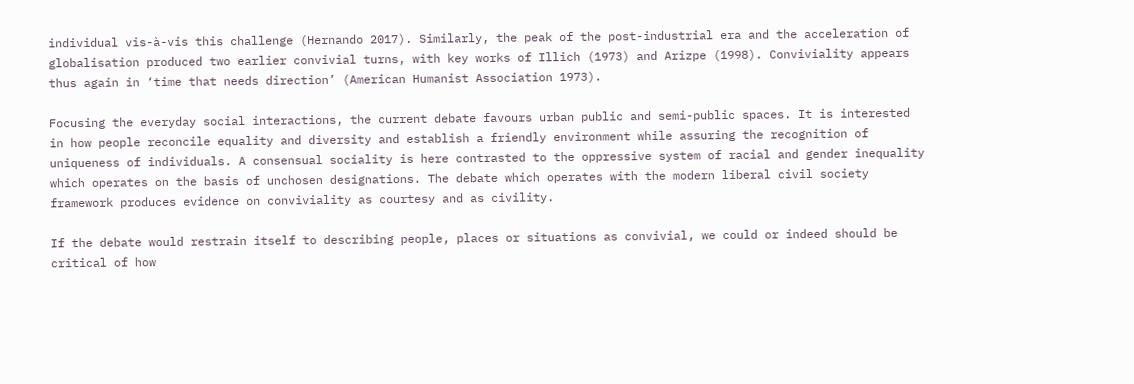individual vis-à-vis this challenge (Hernando 2017). Similarly, the peak of the post-industrial era and the acceleration of globalisation produced two earlier convivial turns, with key works of Illich (1973) and Arizpe (1998). Conviviality appears thus again in ‘time that needs direction’ (American Humanist Association 1973).

Focusing the everyday social interactions, the current debate favours urban public and semi-public spaces. It is interested in how people reconcile equality and diversity and establish a friendly environment while assuring the recognition of uniqueness of individuals. A consensual sociality is here contrasted to the oppressive system of racial and gender inequality which operates on the basis of unchosen designations. The debate which operates with the modern liberal civil society framework produces evidence on conviviality as courtesy and as civility.

If the debate would restrain itself to describing people, places or situations as convivial, we could or indeed should be critical of how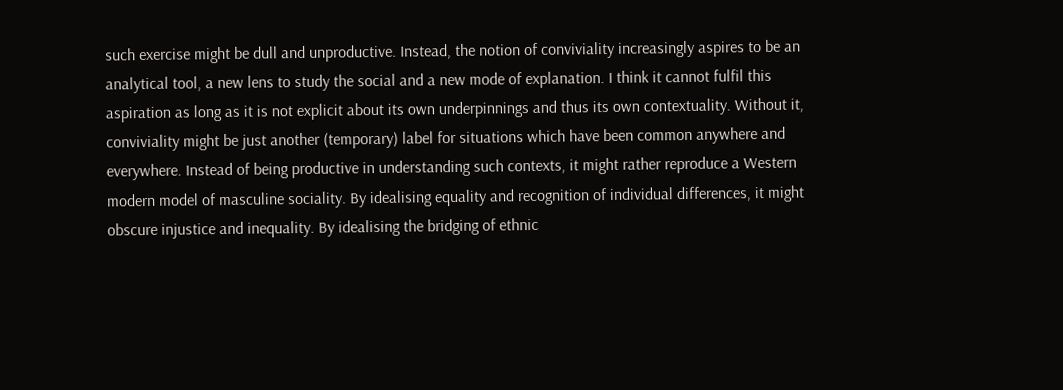such exercise might be dull and unproductive. Instead, the notion of conviviality increasingly aspires to be an analytical tool, a new lens to study the social and a new mode of explanation. I think it cannot fulfil this aspiration as long as it is not explicit about its own underpinnings and thus its own contextuality. Without it, conviviality might be just another (temporary) label for situations which have been common anywhere and everywhere. Instead of being productive in understanding such contexts, it might rather reproduce a Western modern model of masculine sociality. By idealising equality and recognition of individual differences, it might obscure injustice and inequality. By idealising the bridging of ethnic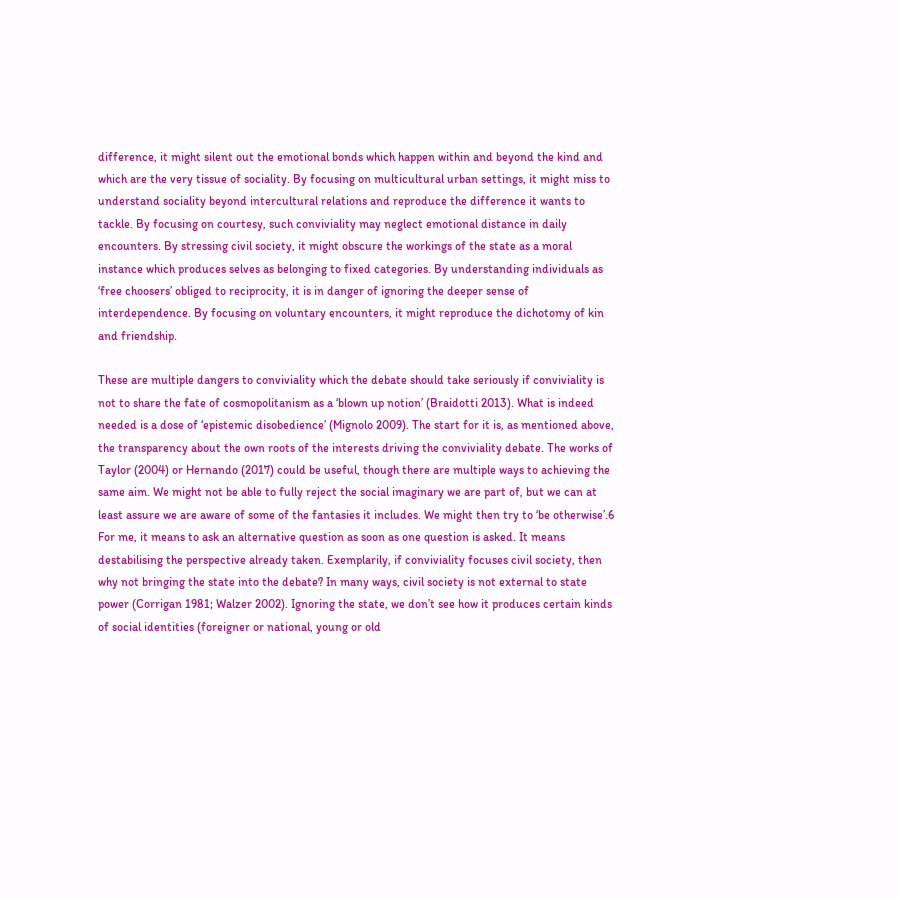difference, it might silent out the emotional bonds which happen within and beyond the kind and which are the very tissue of sociality. By focusing on multicultural urban settings, it might miss to understand sociality beyond intercultural relations and reproduce the difference it wants to tackle. By focusing on courtesy, such conviviality may neglect emotional distance in daily encounters. By stressing civil society, it might obscure the workings of the state as a moral instance which produces selves as belonging to fixed categories. By understanding individuals as ‘free choosers’ obliged to reciprocity, it is in danger of ignoring the deeper sense of interdependence. By focusing on voluntary encounters, it might reproduce the dichotomy of kin and friendship.

These are multiple dangers to conviviality which the debate should take seriously if conviviality is not to share the fate of cosmopolitanism as a ‘blown up notion’ (Braidotti 2013). What is indeed needed is a dose of ‘epistemic disobedience’ (Mignolo 2009). The start for it is, as mentioned above, the transparency about the own roots of the interests driving the conviviality debate. The works of Taylor (2004) or Hernando (2017) could be useful, though there are multiple ways to achieving the same aim. We might not be able to fully reject the social imaginary we are part of, but we can at least assure we are aware of some of the fantasies it includes. We might then try to ‘be otherwise’.6 For me, it means to ask an alternative question as soon as one question is asked. It means destabilising the perspective already taken. Exemplarily, if conviviality focuses civil society, then why not bringing the state into the debate? In many ways, civil society is not external to state power (Corrigan 1981; Walzer 2002). Ignoring the state, we don’t see how it produces certain kinds of social identities (foreigner or national, young or old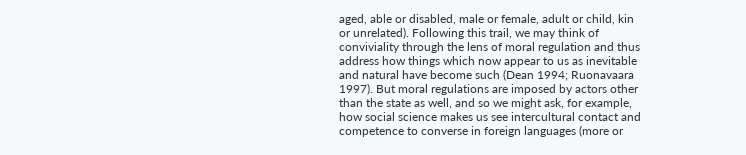aged, able or disabled, male or female, adult or child, kin or unrelated). Following this trail, we may think of conviviality through the lens of moral regulation and thus address how things which now appear to us as inevitable and natural have become such (Dean 1994; Ruonavaara 1997). But moral regulations are imposed by actors other than the state as well, and so we might ask, for example, how social science makes us see intercultural contact and competence to converse in foreign languages (more or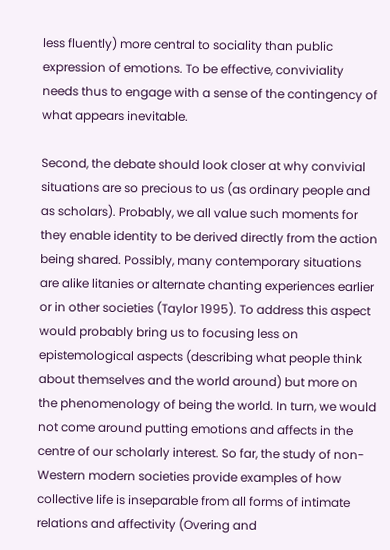less fluently) more central to sociality than public expression of emotions. To be effective, conviviality needs thus to engage with a sense of the contingency of what appears inevitable.

Second, the debate should look closer at why convivial situations are so precious to us (as ordinary people and as scholars). Probably, we all value such moments for they enable identity to be derived directly from the action being shared. Possibly, many contemporary situations are alike litanies or alternate chanting experiences earlier or in other societies (Taylor 1995). To address this aspect would probably bring us to focusing less on epistemological aspects (describing what people think about themselves and the world around) but more on the phenomenology of being the world. In turn, we would not come around putting emotions and affects in the centre of our scholarly interest. So far, the study of non-Western modern societies provide examples of how collective life is inseparable from all forms of intimate relations and affectivity (Overing and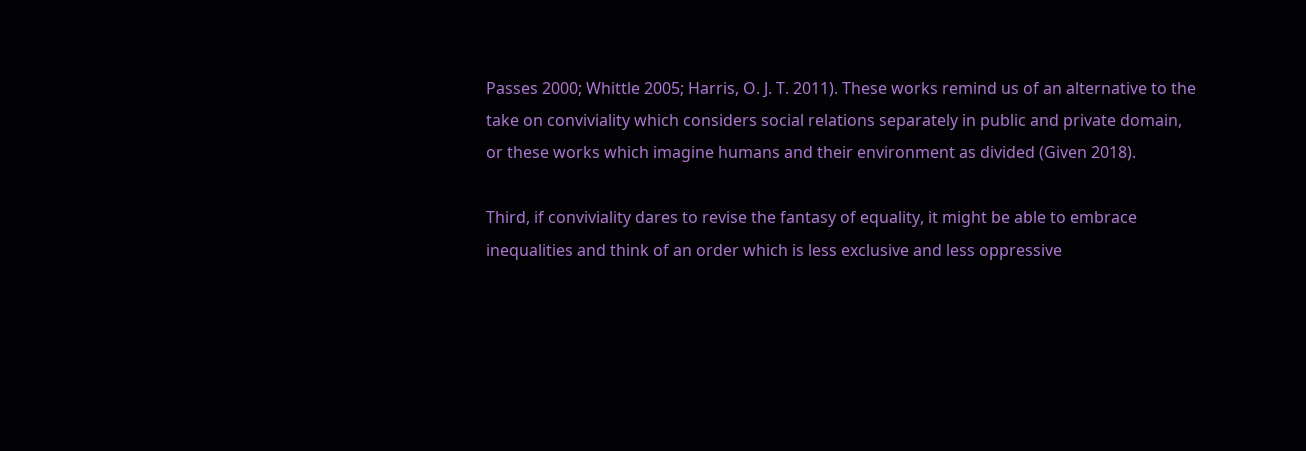Passes 2000; Whittle 2005; Harris, O. J. T. 2011). These works remind us of an alternative to the take on conviviality which considers social relations separately in public and private domain, or these works which imagine humans and their environment as divided (Given 2018).

Third, if conviviality dares to revise the fantasy of equality, it might be able to embrace inequalities and think of an order which is less exclusive and less oppressive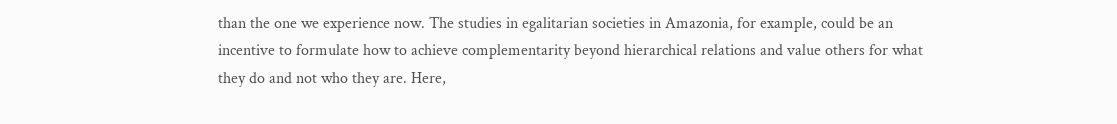than the one we experience now. The studies in egalitarian societies in Amazonia, for example, could be an incentive to formulate how to achieve complementarity beyond hierarchical relations and value others for what they do and not who they are. Here,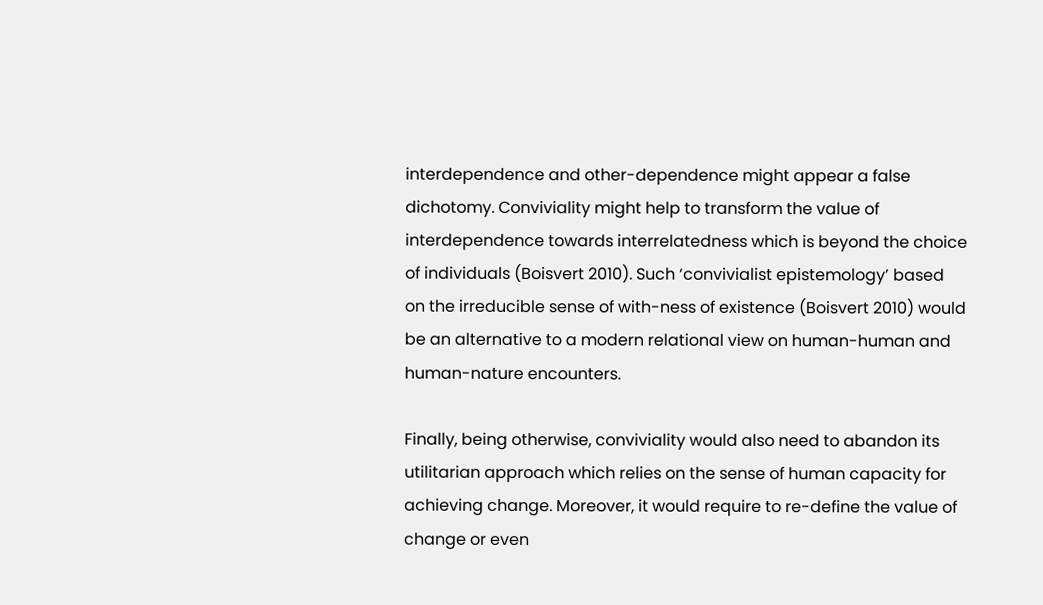interdependence and other-dependence might appear a false dichotomy. Conviviality might help to transform the value of interdependence towards interrelatedness which is beyond the choice of individuals (Boisvert 2010). Such ‘convivialist epistemology’ based on the irreducible sense of with-ness of existence (Boisvert 2010) would be an alternative to a modern relational view on human-human and human-nature encounters.

Finally, being otherwise, conviviality would also need to abandon its utilitarian approach which relies on the sense of human capacity for achieving change. Moreover, it would require to re-define the value of change or even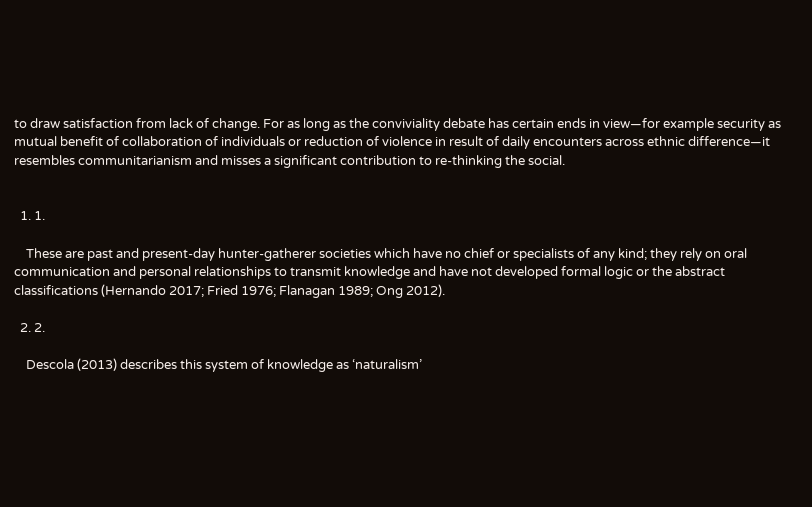to draw satisfaction from lack of change. For as long as the conviviality debate has certain ends in view—for example security as mutual benefit of collaboration of individuals or reduction of violence in result of daily encounters across ethnic difference—it resembles communitarianism and misses a significant contribution to re-thinking the social.


  1. 1.

    These are past and present-day hunter-gatherer societies which have no chief or specialists of any kind; they rely on oral communication and personal relationships to transmit knowledge and have not developed formal logic or the abstract classifications (Hernando 2017; Fried 1976; Flanagan 1989; Ong 2012).

  2. 2.

    Descola (2013) describes this system of knowledge as ‘naturalism’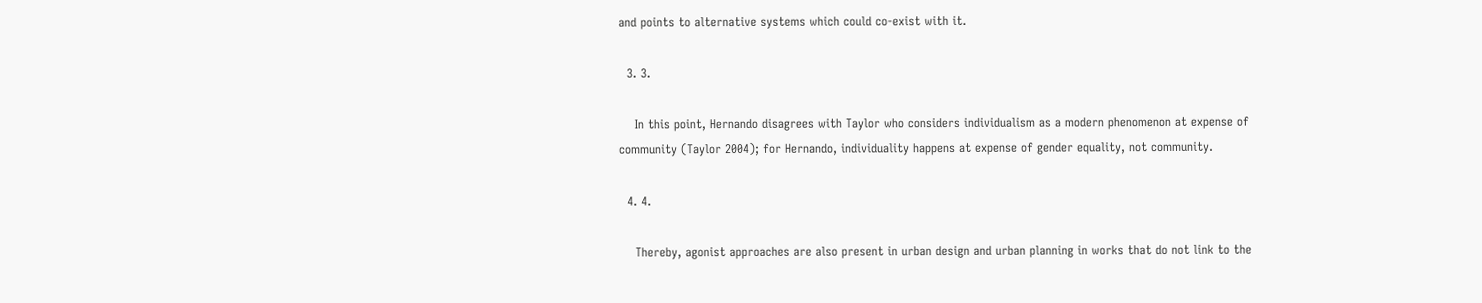and points to alternative systems which could co-exist with it.

  3. 3.

    In this point, Hernando disagrees with Taylor who considers individualism as a modern phenomenon at expense of community (Taylor 2004); for Hernando, individuality happens at expense of gender equality, not community.

  4. 4.

    Thereby, agonist approaches are also present in urban design and urban planning in works that do not link to the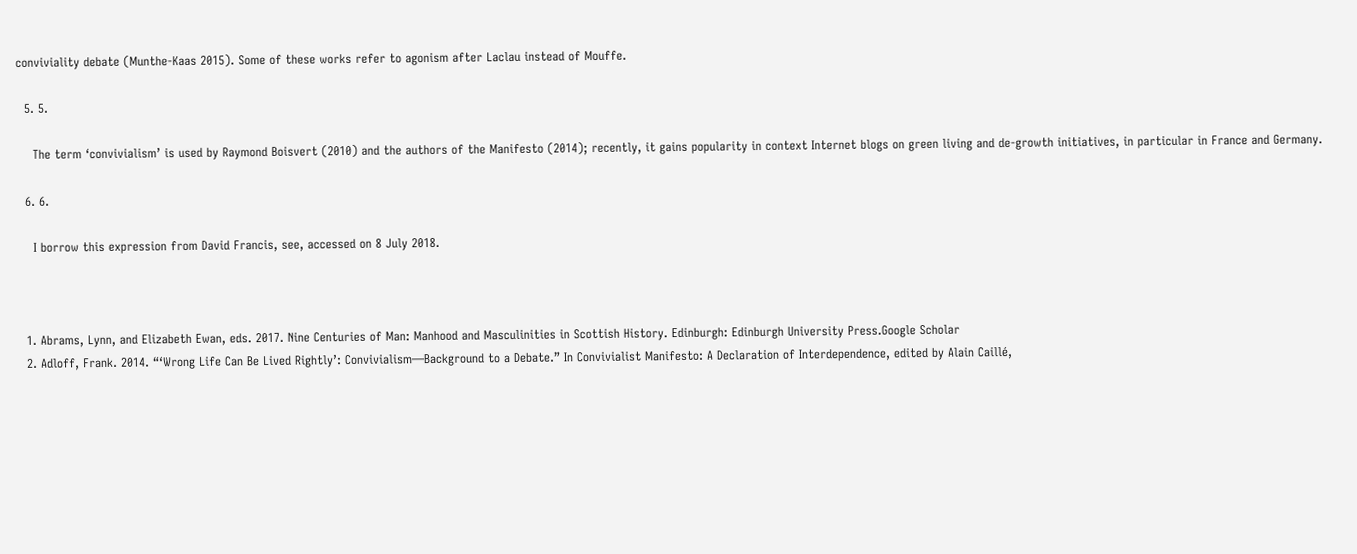conviviality debate (Munthe-Kaas 2015). Some of these works refer to agonism after Laclau instead of Mouffe.

  5. 5.

    The term ‘convivialism’ is used by Raymond Boisvert (2010) and the authors of the Manifesto (2014); recently, it gains popularity in context Internet blogs on green living and de-growth initiatives, in particular in France and Germany.

  6. 6.

    I borrow this expression from David Francis, see, accessed on 8 July 2018.



  1. Abrams, Lynn, and Elizabeth Ewan, eds. 2017. Nine Centuries of Man: Manhood and Masculinities in Scottish History. Edinburgh: Edinburgh University Press.Google Scholar
  2. Adloff, Frank. 2014. “‘Wrong Life Can Be Lived Rightly’: Convivialism—Background to a Debate.” In Convivialist Manifesto: A Declaration of Interdependence, edited by Alain Caillé,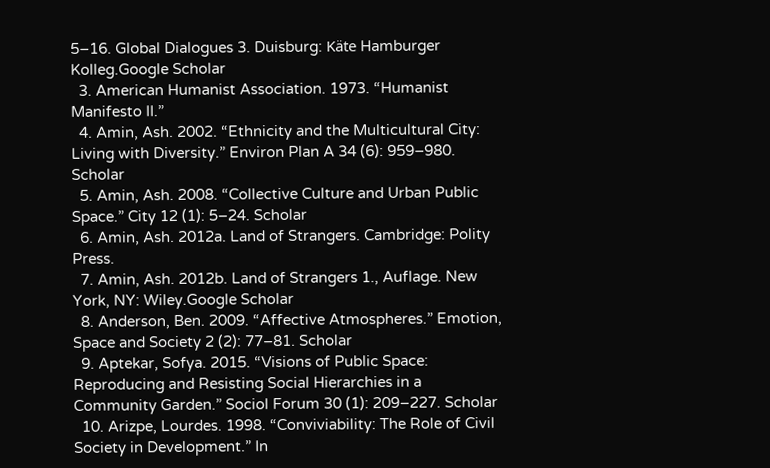5–16. Global Dialogues 3. Duisburg: Käte Hamburger Kolleg.Google Scholar
  3. American Humanist Association. 1973. “Humanist Manifesto II.”
  4. Amin, Ash. 2002. “Ethnicity and the Multicultural City: Living with Diversity.” Environ Plan A 34 (6): 959–980. Scholar
  5. Amin, Ash. 2008. “Collective Culture and Urban Public Space.” City 12 (1): 5–24. Scholar
  6. Amin, Ash. 2012a. Land of Strangers. Cambridge: Polity Press.
  7. Amin, Ash. 2012b. Land of Strangers 1., Auflage. New York, NY: Wiley.Google Scholar
  8. Anderson, Ben. 2009. “Affective Atmospheres.” Emotion, Space and Society 2 (2): 77–81. Scholar
  9. Aptekar, Sofya. 2015. “Visions of Public Space: Reproducing and Resisting Social Hierarchies in a Community Garden.” Sociol Forum 30 (1): 209–227. Scholar
  10. Arizpe, Lourdes. 1998. “Conviviability: The Role of Civil Society in Development.” In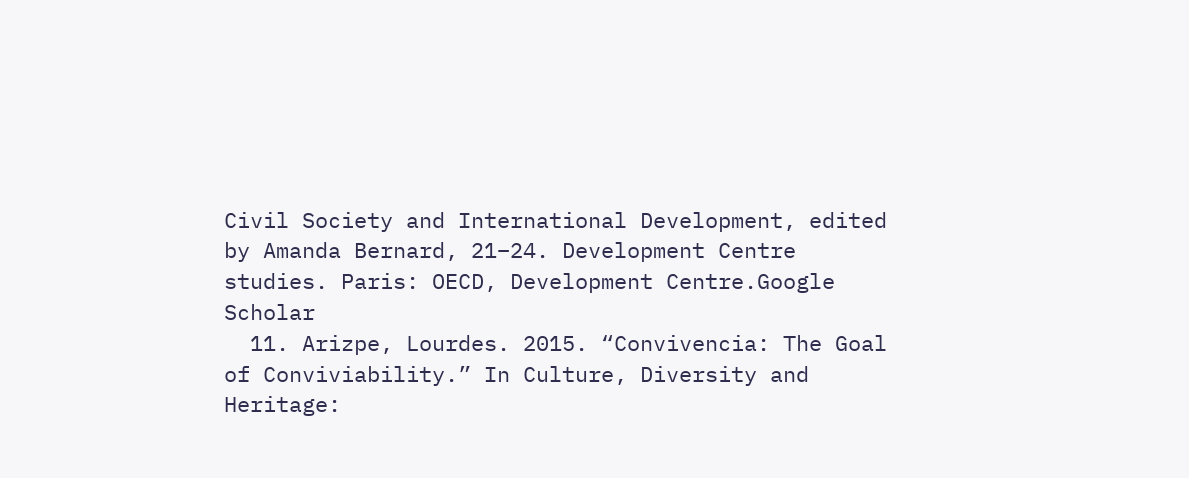Civil Society and International Development, edited by Amanda Bernard, 21–24. Development Centre studies. Paris: OECD, Development Centre.Google Scholar
  11. Arizpe, Lourdes. 2015. “Convivencia: The Goal of Conviviability.” In Culture, Diversity and Heritage: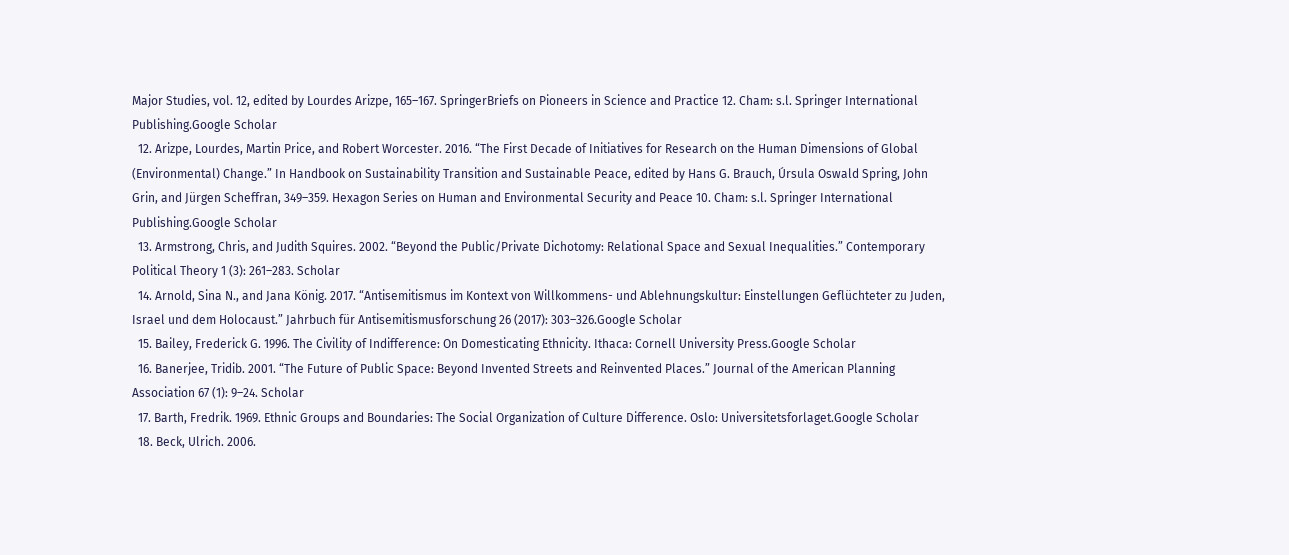Major Studies, vol. 12, edited by Lourdes Arizpe, 165–167. SpringerBriefs on Pioneers in Science and Practice 12. Cham: s.l. Springer International Publishing.Google Scholar
  12. Arizpe, Lourdes, Martin Price, and Robert Worcester. 2016. “The First Decade of Initiatives for Research on the Human Dimensions of Global (Environmental) Change.” In Handbook on Sustainability Transition and Sustainable Peace, edited by Hans G. Brauch, Úrsula Oswald Spring, John Grin, and Jürgen Scheffran, 349–359. Hexagon Series on Human and Environmental Security and Peace 10. Cham: s.l. Springer International Publishing.Google Scholar
  13. Armstrong, Chris, and Judith Squires. 2002. “Beyond the Public/Private Dichotomy: Relational Space and Sexual Inequalities.” Contemporary Political Theory 1 (3): 261–283. Scholar
  14. Arnold, Sina N., and Jana König. 2017. “Antisemitismus im Kontext von Willkommens- und Ablehnungskultur: Einstellungen Geflüchteter zu Juden, Israel und dem Holocaust.” Jahrbuch für Antisemitismusforschung 26 (2017): 303–326.Google Scholar
  15. Bailey, Frederick G. 1996. The Civility of Indifference: On Domesticating Ethnicity. Ithaca: Cornell University Press.Google Scholar
  16. Banerjee, Tridib. 2001. “The Future of Public Space: Beyond Invented Streets and Reinvented Places.” Journal of the American Planning Association 67 (1): 9–24. Scholar
  17. Barth, Fredrik. 1969. Ethnic Groups and Boundaries: The Social Organization of Culture Difference. Oslo: Universitetsforlaget.Google Scholar
  18. Beck, Ulrich. 2006.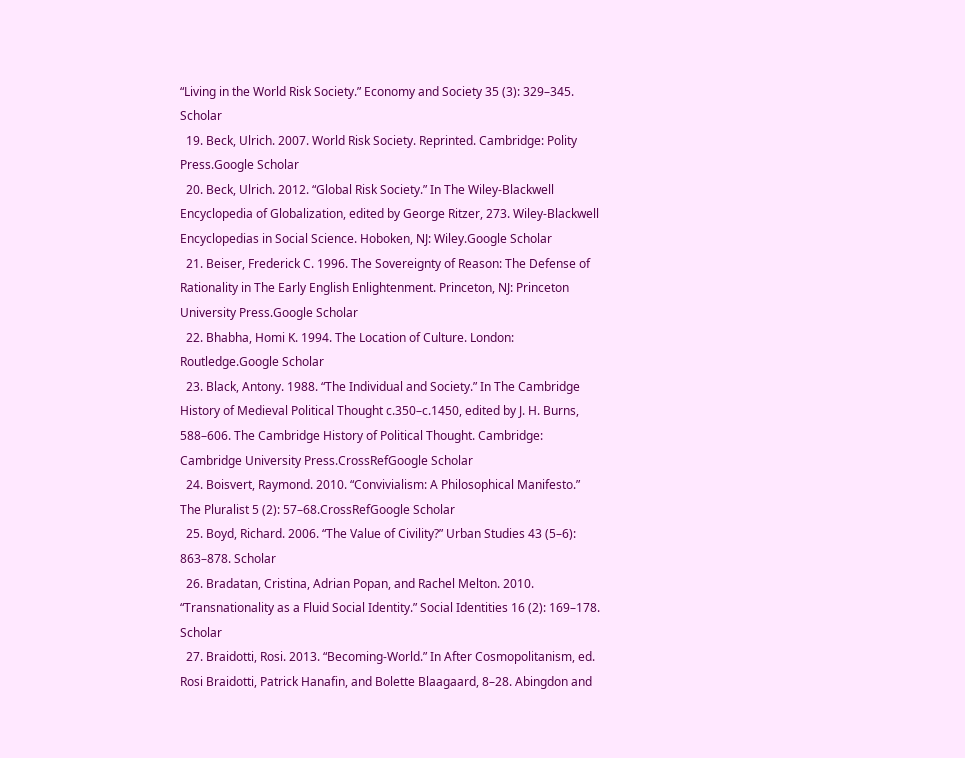“Living in the World Risk Society.” Economy and Society 35 (3): 329–345. Scholar
  19. Beck, Ulrich. 2007. World Risk Society. Reprinted. Cambridge: Polity Press.Google Scholar
  20. Beck, Ulrich. 2012. “Global Risk Society.” In The Wiley-Blackwell Encyclopedia of Globalization, edited by George Ritzer, 273. Wiley-Blackwell Encyclopedias in Social Science. Hoboken, NJ: Wiley.Google Scholar
  21. Beiser, Frederick C. 1996. The Sovereignty of Reason: The Defense of Rationality in The Early English Enlightenment. Princeton, NJ: Princeton University Press.Google Scholar
  22. Bhabha, Homi K. 1994. The Location of Culture. London: Routledge.Google Scholar
  23. Black, Antony. 1988. “The Individual and Society.” In The Cambridge History of Medieval Political Thought c.350–c.1450, edited by J. H. Burns, 588–606. The Cambridge History of Political Thought. Cambridge: Cambridge University Press.CrossRefGoogle Scholar
  24. Boisvert, Raymond. 2010. “Convivialism: A Philosophical Manifesto.” The Pluralist 5 (2): 57–68.CrossRefGoogle Scholar
  25. Boyd, Richard. 2006. “The Value of Civility?” Urban Studies 43 (5–6): 863–878. Scholar
  26. Bradatan, Cristina, Adrian Popan, and Rachel Melton. 2010. “Transnationality as a Fluid Social Identity.” Social Identities 16 (2): 169–178. Scholar
  27. Braidotti, Rosi. 2013. “Becoming-World.” In After Cosmopolitanism, ed. Rosi Braidotti, Patrick Hanafin, and Bolette Blaagaard, 8–28. Abingdon and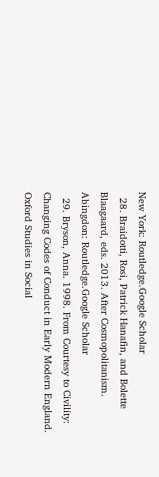New York: Routledge.Google Scholar
  28. Braidotti, Rosi, Patrick Hanafin, and Bolette Blaagaard, eds. 2013. After Cosmopolitanism. Abingdon: Routledge.Google Scholar
  29. Bryson, Anna. 1998. From Courtesy to Civility: Changing Codes of Conduct in Early Modern England. Oxford Studies in Social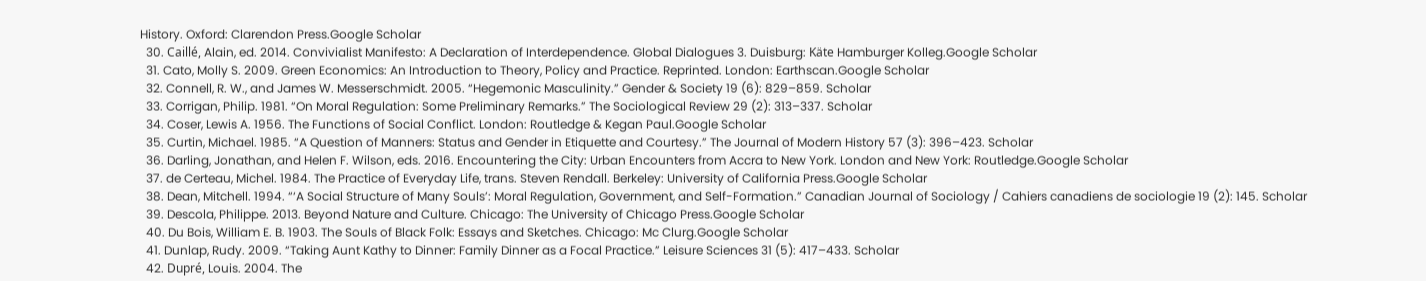History. Oxford: Clarendon Press.Google Scholar
  30. Caillé, Alain, ed. 2014. Convivialist Manifesto: A Declaration of Interdependence. Global Dialogues 3. Duisburg: Käte Hamburger Kolleg.Google Scholar
  31. Cato, Molly S. 2009. Green Economics: An Introduction to Theory, Policy and Practice. Reprinted. London: Earthscan.Google Scholar
  32. Connell, R. W., and James W. Messerschmidt. 2005. “Hegemonic Masculinity.” Gender & Society 19 (6): 829–859. Scholar
  33. Corrigan, Philip. 1981. “On Moral Regulation: Some Preliminary Remarks.” The Sociological Review 29 (2): 313–337. Scholar
  34. Coser, Lewis A. 1956. The Functions of Social Conflict. London: Routledge & Kegan Paul.Google Scholar
  35. Curtin, Michael. 1985. “A Question of Manners: Status and Gender in Etiquette and Courtesy.” The Journal of Modern History 57 (3): 396–423. Scholar
  36. Darling, Jonathan, and Helen F. Wilson, eds. 2016. Encountering the City: Urban Encounters from Accra to New York. London and New York: Routledge.Google Scholar
  37. de Certeau, Michel. 1984. The Practice of Everyday Life, trans. Steven Rendall. Berkeley: University of California Press.Google Scholar
  38. Dean, Mitchell. 1994. “‘A Social Structure of Many Souls’: Moral Regulation, Government, and Self-Formation.” Canadian Journal of Sociology / Cahiers canadiens de sociologie 19 (2): 145. Scholar
  39. Descola, Philippe. 2013. Beyond Nature and Culture. Chicago: The University of Chicago Press.Google Scholar
  40. Du Bois, William E. B. 1903. The Souls of Black Folk: Essays and Sketches. Chicago: Mc Clurg.Google Scholar
  41. Dunlap, Rudy. 2009. “Taking Aunt Kathy to Dinner: Family Dinner as a Focal Practice.” Leisure Sciences 31 (5): 417–433. Scholar
  42. Dupré, Louis. 2004. The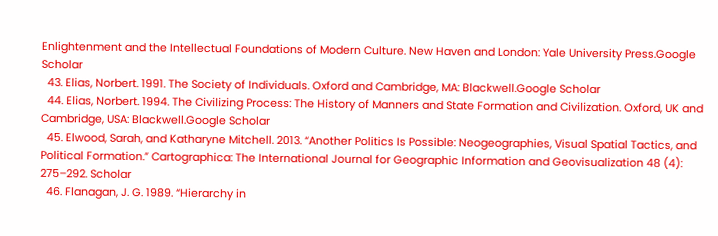Enlightenment and the Intellectual Foundations of Modern Culture. New Haven and London: Yale University Press.Google Scholar
  43. Elias, Norbert. 1991. The Society of Individuals. Oxford and Cambridge, MA: Blackwell.Google Scholar
  44. Elias, Norbert. 1994. The Civilizing Process: The History of Manners and State Formation and Civilization. Oxford, UK and Cambridge, USA: Blackwell.Google Scholar
  45. Elwood, Sarah, and Katharyne Mitchell. 2013. “Another Politics Is Possible: Neogeographies, Visual Spatial Tactics, and Political Formation.” Cartographica: The International Journal for Geographic Information and Geovisualization 48 (4): 275–292. Scholar
  46. Flanagan, J. G. 1989. “Hierarchy in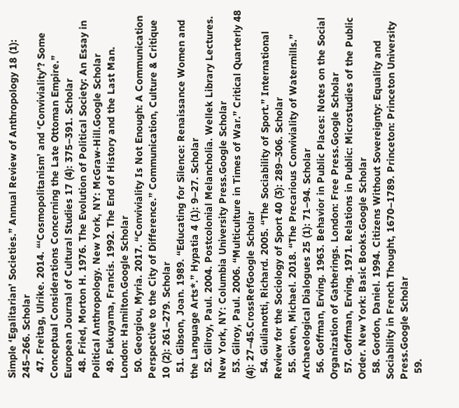Simple ‘Egalitarian’ Societies.” Annual Review of Anthropology 18 (1): 245–266. Scholar
  47. Freitag, Ulrike. 2014. “‘Cosmopolitanism’ and ‘Conviviality’? Some Conceptual Considerations Concerning the Late Ottoman Empire.” European Journal of Cultural Studies 17 (4): 375–391. Scholar
  48. Fried, Morton H. 1976. The Evolution of Political Society: An Essay in Political Anthropology. New York, NY: McGraw-Hill.Google Scholar
  49. Fukuyama, Francis. 1992. The End of History and the Last Man. London: Hamilton.Google Scholar
  50. Georgiou, Myria. 2017. “Conviviality Is Not Enough: A Communication Perspective to the City of Difference.” Communication, Culture & Critique 10 (2): 261–279. Scholar
  51. Gibson, Joan. 1989. “Educating for Silence: Renaissance Women and the Language Arts*.” Hypatia 4 (1): 9–27. Scholar
  52. Gilroy, Paul. 2004. Postcolonial Melancholia. Wellek Library Lectures. New York, NY: Columbia University Press.Google Scholar
  53. Gilroy, Paul. 2006. “Multiculture in Times of War.” Critical Quarterly 48 (4): 27–45.CrossRefGoogle Scholar
  54. Giulianotti, Richard. 2005. “The Sociability of Sport.” International Review for the Sociology of Sport 40 (3): 289–306. Scholar
  55. Given, Michael. 2018. “The Precarious Conviviality of Watermills.” Archaeological Dialogues 25 (1): 71–94. Scholar
  56. Goffman, Erving. 1963. Behavior in Public Places: Notes on the Social Organization of Gatherings. London: Free Press.Google Scholar
  57. Goffman, Erving. 1971. Relations in Public: Microstudies of the Public Order. New York: Basic Books.Google Scholar
  58. Gordon, Daniel. 1994. Citizens Without Sovereignty: Equality and Sociability in French Thought, 1670–1789. Princeton: Princeton University Press.Google Scholar
  59.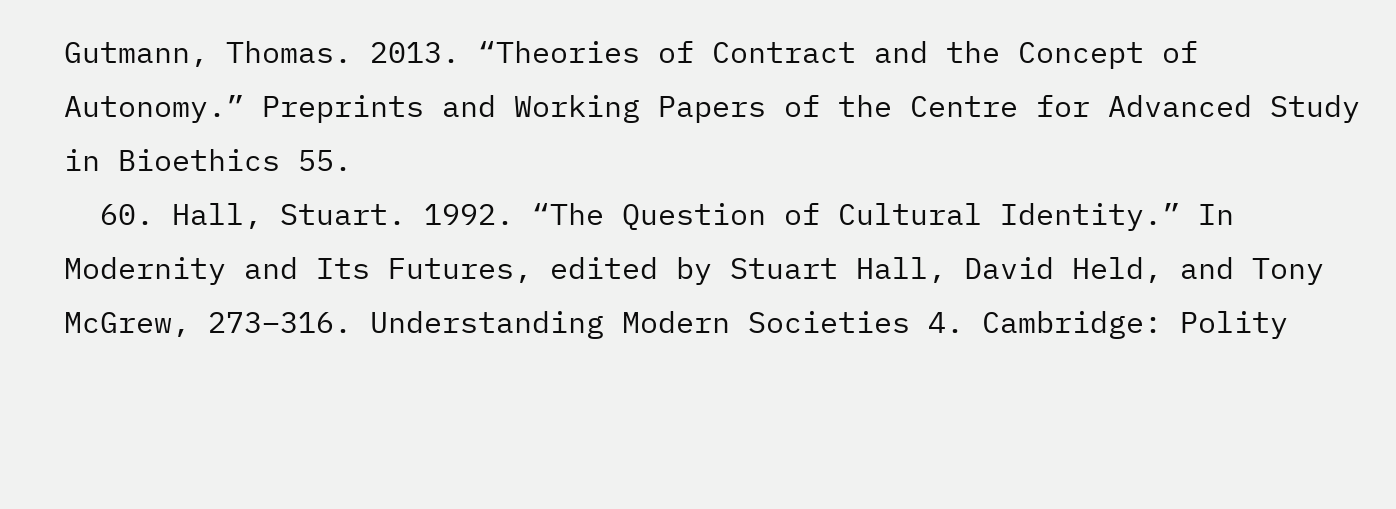Gutmann, Thomas. 2013. “Theories of Contract and the Concept of Autonomy.” Preprints and Working Papers of the Centre for Advanced Study in Bioethics 55.
  60. Hall, Stuart. 1992. “The Question of Cultural Identity.” In Modernity and Its Futures, edited by Stuart Hall, David Held, and Tony McGrew, 273–316. Understanding Modern Societies 4. Cambridge: Polity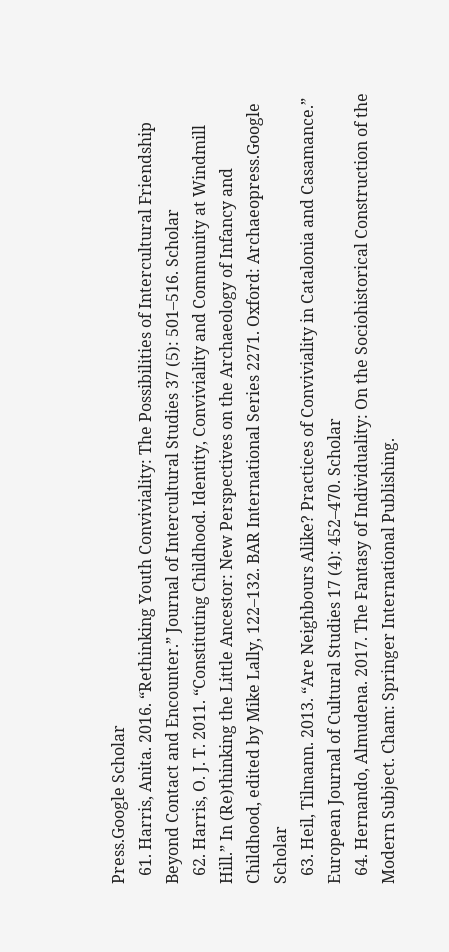Press.Google Scholar
  61. Harris, Anita. 2016. “Rethinking Youth Conviviality: The Possibilities of Intercultural Friendship Beyond Contact and Encounter.” Journal of Intercultural Studies 37 (5): 501–516. Scholar
  62. Harris, O. J. T. 2011. “Constituting Childhood. Identity, Conviviality and Community at Windmill Hill.” In (Re)thinking the Little Ancestor: New Perspectives on the Archaeology of Infancy and Childhood, edited by Mike Lally, 122–132. BAR International Series 2271. Oxford: Archaeopress.Google Scholar
  63. Heil, Tilmann. 2013. “Are Neighbours Alike? Practices of Conviviality in Catalonia and Casamance.” European Journal of Cultural Studies 17 (4): 452–470. Scholar
  64. Hernando, Almudena. 2017. The Fantasy of Individuality: On the Sociohistorical Construction of the Modern Subject. Cham: Springer International Publishing.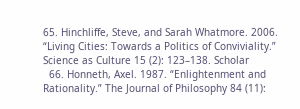65. Hinchliffe, Steve, and Sarah Whatmore. 2006. “Living Cities: Towards a Politics of Conviviality.” Science as Culture 15 (2): 123–138. Scholar
  66. Honneth, Axel. 1987. “Enlightenment and Rationality.” The Journal of Philosophy 84 (11):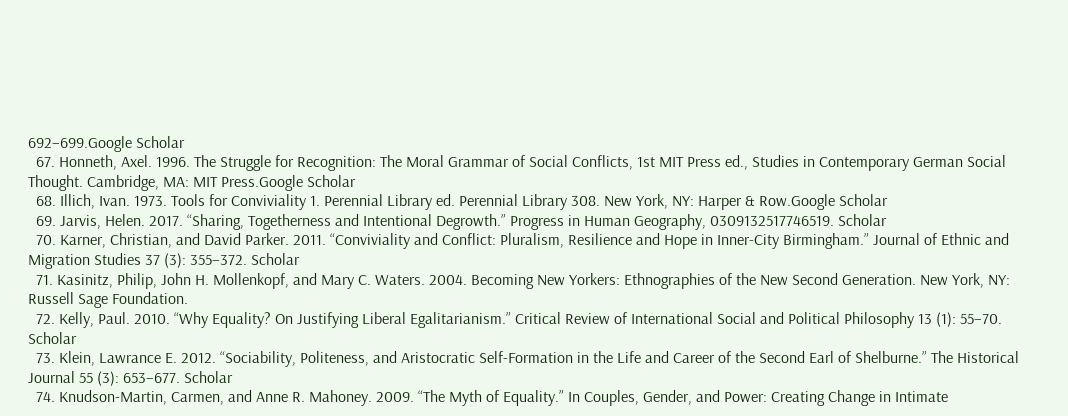692–699.Google Scholar
  67. Honneth, Axel. 1996. The Struggle for Recognition: The Moral Grammar of Social Conflicts, 1st MIT Press ed., Studies in Contemporary German Social Thought. Cambridge, MA: MIT Press.Google Scholar
  68. Illich, Ivan. 1973. Tools for Conviviality 1. Perennial Library ed. Perennial Library 308. New York, NY: Harper & Row.Google Scholar
  69. Jarvis, Helen. 2017. “Sharing, Togetherness and Intentional Degrowth.” Progress in Human Geography, 0309132517746519. Scholar
  70. Karner, Christian, and David Parker. 2011. “Conviviality and Conflict: Pluralism, Resilience and Hope in Inner-City Birmingham.” Journal of Ethnic and Migration Studies 37 (3): 355–372. Scholar
  71. Kasinitz, Philip, John H. Mollenkopf, and Mary C. Waters. 2004. Becoming New Yorkers: Ethnographies of the New Second Generation. New York, NY: Russell Sage Foundation.
  72. Kelly, Paul. 2010. “Why Equality? On Justifying Liberal Egalitarianism.” Critical Review of International Social and Political Philosophy 13 (1): 55–70. Scholar
  73. Klein, Lawrance E. 2012. “Sociability, Politeness, and Aristocratic Self-Formation in the Life and Career of the Second Earl of Shelburne.” The Historical Journal 55 (3): 653–677. Scholar
  74. Knudson-Martin, Carmen, and Anne R. Mahoney. 2009. “The Myth of Equality.” In Couples, Gender, and Power: Creating Change in Intimate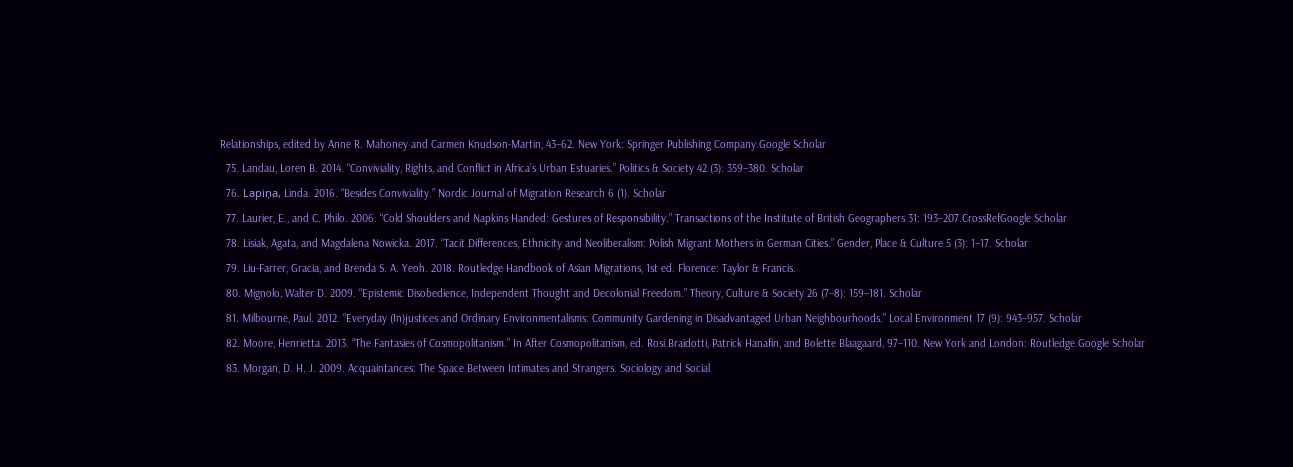Relationships, edited by Anne R. Mahoney and Carmen Knudson-Martin, 43–62. New York: Springer Publishing Company.Google Scholar
  75. Landau, Loren B. 2014. “Conviviality, Rights, and Conflict in Africa’s Urban Estuaries.” Politics & Society 42 (3): 359–380. Scholar
  76. Lapiņa, Linda. 2016. “Besides Conviviality.” Nordic Journal of Migration Research 6 (1). Scholar
  77. Laurier, E., and C. Philo. 2006. “Cold Shoulders and Napkins Handed: Gestures of Responsibility.” Transactions of the Institute of British Geographers 31: 193–207.CrossRefGoogle Scholar
  78. Lisiak, Agata, and Magdalena Nowicka. 2017. “Tacit Differences, Ethnicity and Neoliberalism: Polish Migrant Mothers in German Cities.” Gender, Place & Culture 5 (3): 1–17. Scholar
  79. Liu-Farrer, Gracia, and Brenda S. A. Yeoh. 2018. Routledge Handbook of Asian Migrations, 1st ed. Florence: Taylor & Francis.
  80. Mignolo, Walter D. 2009. “Epistemic Disobedience, Independent Thought and Decolonial Freedom.” Theory, Culture & Society 26 (7–8): 159–181. Scholar
  81. Milbourne, Paul. 2012. “Everyday (In)justices and Ordinary Environmentalisms: Community Gardening in Disadvantaged Urban Neighbourhoods.” Local Environment 17 (9): 943–957. Scholar
  82. Moore, Henrietta. 2013. “The Fantasies of Cosmopolitanism.” In After Cosmopolitanism, ed. Rosi Braidotti, Patrick Hanafin, and Bolette Blaagaard, 97–110. New York and London: Routledge.Google Scholar
  83. Morgan, D. H. J. 2009. Acquaintances: The Space Between Intimates and Strangers. Sociology and Social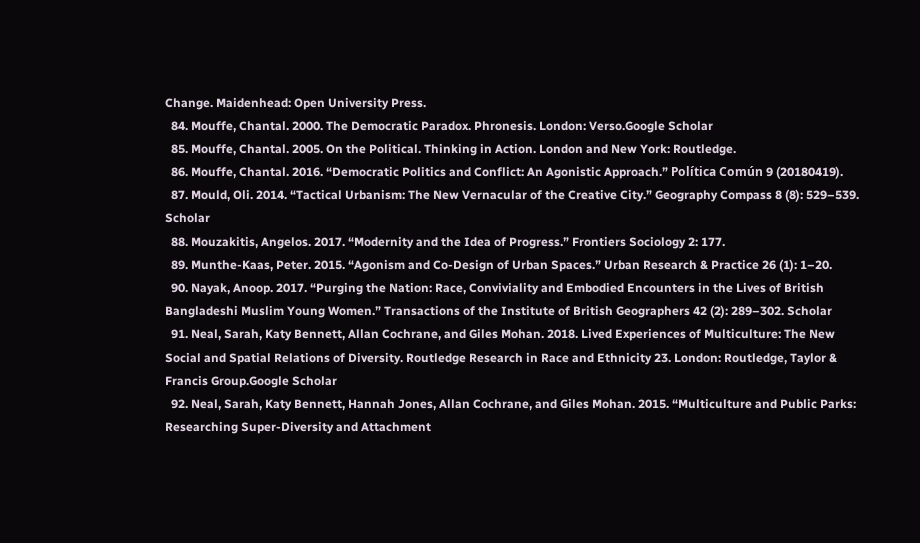Change. Maidenhead: Open University Press.
  84. Mouffe, Chantal. 2000. The Democratic Paradox. Phronesis. London: Verso.Google Scholar
  85. Mouffe, Chantal. 2005. On the Political. Thinking in Action. London and New York: Routledge.
  86. Mouffe, Chantal. 2016. “Democratic Politics and Conflict: An Agonistic Approach.” Política Común 9 (20180419).
  87. Mould, Oli. 2014. “Tactical Urbanism: The New Vernacular of the Creative City.” Geography Compass 8 (8): 529–539. Scholar
  88. Mouzakitis, Angelos. 2017. “Modernity and the Idea of Progress.” Frontiers Sociology 2: 177.
  89. Munthe-Kaas, Peter. 2015. “Agonism and Co-Design of Urban Spaces.” Urban Research & Practice 26 (1): 1–20.
  90. Nayak, Anoop. 2017. “Purging the Nation: Race, Conviviality and Embodied Encounters in the Lives of British Bangladeshi Muslim Young Women.” Transactions of the Institute of British Geographers 42 (2): 289–302. Scholar
  91. Neal, Sarah, Katy Bennett, Allan Cochrane, and Giles Mohan. 2018. Lived Experiences of Multiculture: The New Social and Spatial Relations of Diversity. Routledge Research in Race and Ethnicity 23. London: Routledge, Taylor & Francis Group.Google Scholar
  92. Neal, Sarah, Katy Bennett, Hannah Jones, Allan Cochrane, and Giles Mohan. 2015. “Multiculture and Public Parks: Researching Super-Diversity and Attachment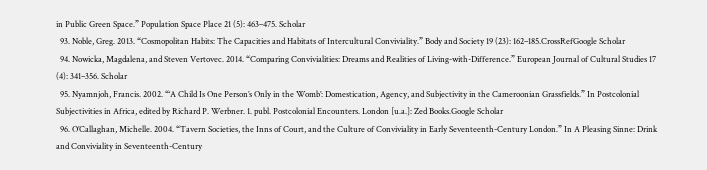in Public Green Space.” Population Space Place 21 (5): 463–475. Scholar
  93. Noble, Greg. 2013. “Cosmopolitan Habits: The Capacities and Habitats of Intercultural Conviviality.” Body and Society 19 (23): 162–185.CrossRefGoogle Scholar
  94. Nowicka, Magdalena, and Steven Vertovec. 2014. “Comparing Convivialities: Dreams and Realities of Living-with-Difference.” European Journal of Cultural Studies 17 (4): 341–356. Scholar
  95. Nyamnjoh, Francis. 2002. “‘A Child Is One Person’s Only in the Womb’: Domestication, Agency, and Subjectivity in the Cameroonian Grassfields.” In Postcolonial Subjectivities in Africa, edited by Richard P. Werbner. 1. publ. Postcolonial Encounters. London [u.a.]: Zed Books.Google Scholar
  96. O’Callaghan, Michelle. 2004. “Tavern Societies, the Inns of Court, and the Culture of Conviviality in Early Seventeenth-Century London.” In A Pleasing Sinne: Drink and Conviviality in Seventeenth-Century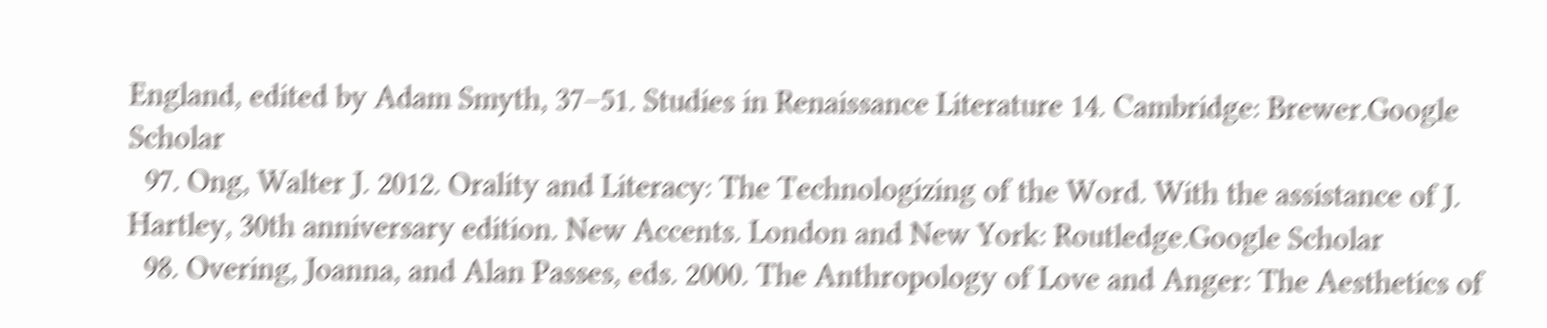England, edited by Adam Smyth, 37–51. Studies in Renaissance Literature 14. Cambridge: Brewer.Google Scholar
  97. Ong, Walter J. 2012. Orality and Literacy: The Technologizing of the Word. With the assistance of J. Hartley, 30th anniversary edition. New Accents. London and New York: Routledge.Google Scholar
  98. Overing, Joanna, and Alan Passes, eds. 2000. The Anthropology of Love and Anger: The Aesthetics of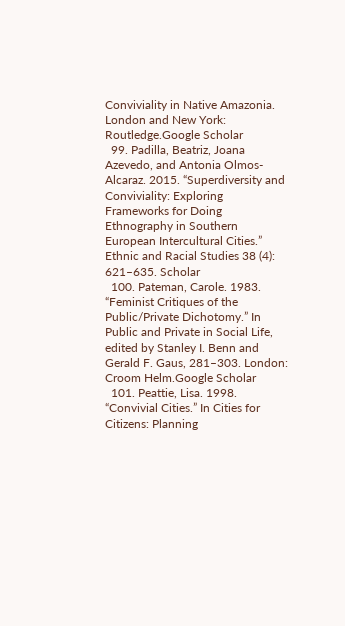Conviviality in Native Amazonia. London and New York: Routledge.Google Scholar
  99. Padilla, Beatriz, Joana Azevedo, and Antonia Olmos-Alcaraz. 2015. “Superdiversity and Conviviality: Exploring Frameworks for Doing Ethnography in Southern European Intercultural Cities.” Ethnic and Racial Studies 38 (4): 621–635. Scholar
  100. Pateman, Carole. 1983. “Feminist Critiques of the Public/Private Dichotomy.” In Public and Private in Social Life, edited by Stanley I. Benn and Gerald F. Gaus, 281–303. London: Croom Helm.Google Scholar
  101. Peattie, Lisa. 1998. “Convivial Cities.” In Cities for Citizens: Planning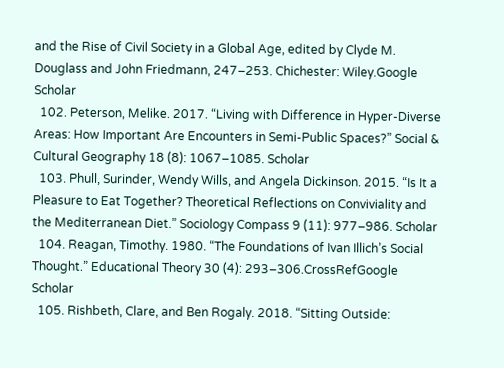and the Rise of Civil Society in a Global Age, edited by Clyde M. Douglass and John Friedmann, 247–253. Chichester: Wiley.Google Scholar
  102. Peterson, Melike. 2017. “Living with Difference in Hyper-Diverse Areas: How Important Are Encounters in Semi-Public Spaces?” Social & Cultural Geography 18 (8): 1067–1085. Scholar
  103. Phull, Surinder, Wendy Wills, and Angela Dickinson. 2015. “Is It a Pleasure to Eat Together? Theoretical Reflections on Conviviality and the Mediterranean Diet.” Sociology Compass 9 (11): 977–986. Scholar
  104. Reagan, Timothy. 1980. “The Foundations of Ivan Illich’s Social Thought.” Educational Theory 30 (4): 293–306.CrossRefGoogle Scholar
  105. Rishbeth, Clare, and Ben Rogaly. 2018. “Sitting Outside: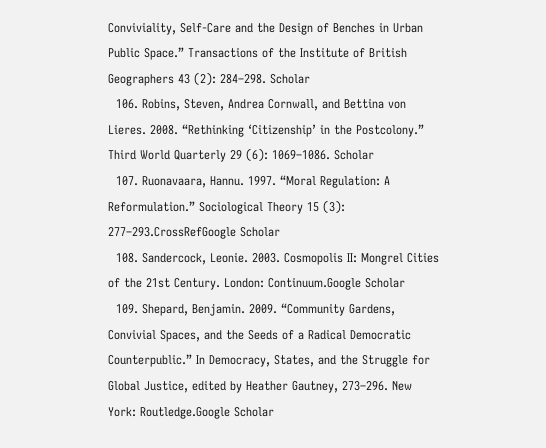Conviviality, Self-Care and the Design of Benches in Urban Public Space.” Transactions of the Institute of British Geographers 43 (2): 284–298. Scholar
  106. Robins, Steven, Andrea Cornwall, and Bettina von Lieres. 2008. “Rethinking ‘Citizenship’ in the Postcolony.” Third World Quarterly 29 (6): 1069–1086. Scholar
  107. Ruonavaara, Hannu. 1997. “Moral Regulation: A Reformulation.” Sociological Theory 15 (3): 277–293.CrossRefGoogle Scholar
  108. Sandercock, Leonie. 2003. Cosmopolis II: Mongrel Cities of the 21st Century. London: Continuum.Google Scholar
  109. Shepard, Benjamin. 2009. “Community Gardens, Convivial Spaces, and the Seeds of a Radical Democratic Counterpublic.” In Democracy, States, and the Struggle for Global Justice, edited by Heather Gautney, 273–296. New York: Routledge.Google Scholar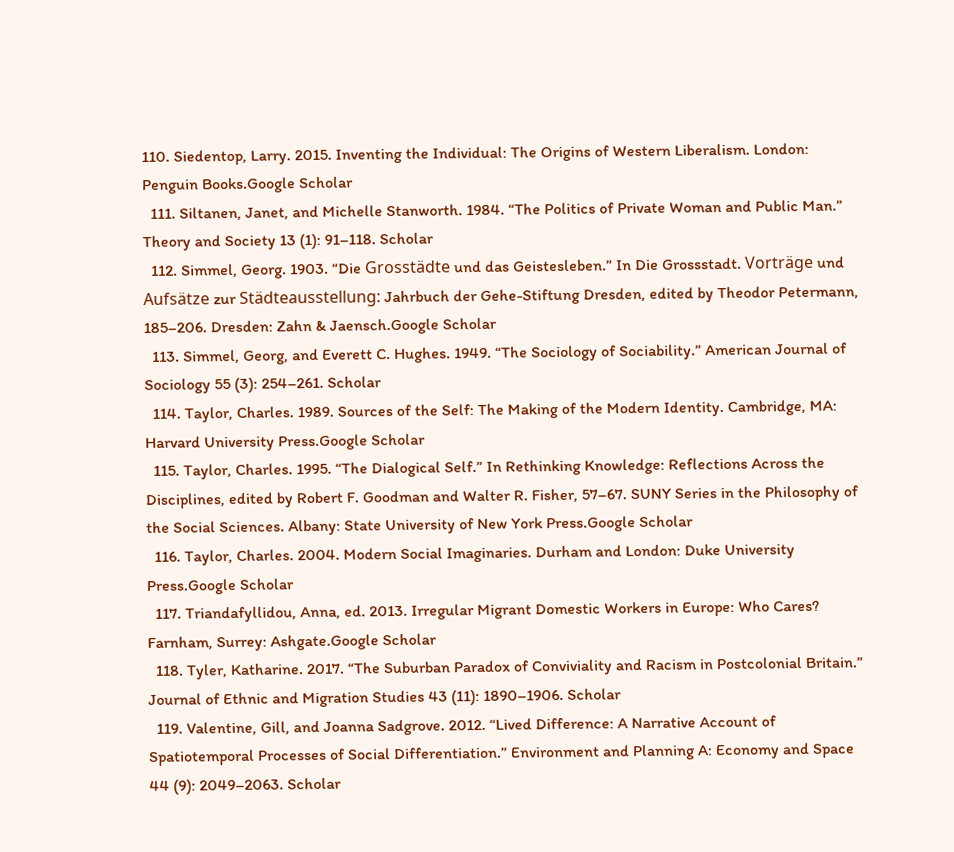110. Siedentop, Larry. 2015. Inventing the Individual: The Origins of Western Liberalism. London: Penguin Books.Google Scholar
  111. Siltanen, Janet, and Michelle Stanworth. 1984. “The Politics of Private Woman and Public Man.” Theory and Society 13 (1): 91–118. Scholar
  112. Simmel, Georg. 1903. “Die Grosstädte und das Geistesleben.” In Die Grossstadt. Vorträge und Aufsätze zur Städteausstellung: Jahrbuch der Gehe-Stiftung Dresden, edited by Theodor Petermann, 185–206. Dresden: Zahn & Jaensch.Google Scholar
  113. Simmel, Georg, and Everett C. Hughes. 1949. “The Sociology of Sociability.” American Journal of Sociology 55 (3): 254–261. Scholar
  114. Taylor, Charles. 1989. Sources of the Self: The Making of the Modern Identity. Cambridge, MA: Harvard University Press.Google Scholar
  115. Taylor, Charles. 1995. “The Dialogical Self.” In Rethinking Knowledge: Reflections Across the Disciplines, edited by Robert F. Goodman and Walter R. Fisher, 57–67. SUNY Series in the Philosophy of the Social Sciences. Albany: State University of New York Press.Google Scholar
  116. Taylor, Charles. 2004. Modern Social Imaginaries. Durham and London: Duke University Press.Google Scholar
  117. Triandafyllidou, Anna, ed. 2013. Irregular Migrant Domestic Workers in Europe: Who Cares? Farnham, Surrey: Ashgate.Google Scholar
  118. Tyler, Katharine. 2017. “The Suburban Paradox of Conviviality and Racism in Postcolonial Britain.” Journal of Ethnic and Migration Studies 43 (11): 1890–1906. Scholar
  119. Valentine, Gill, and Joanna Sadgrove. 2012. “Lived Difference: A Narrative Account of Spatiotemporal Processes of Social Differentiation.” Environment and Planning A: Economy and Space 44 (9): 2049–2063. Scholar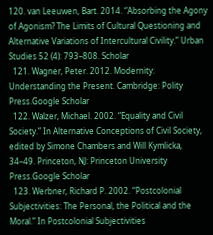120. van Leeuwen, Bart. 2014. “Absorbing the Agony of Agonism? The Limits of Cultural Questioning and Alternative Variations of Intercultural Civility.” Urban Studies 52 (4): 793–808. Scholar
  121. Wagner, Peter. 2012. Modernity: Understanding the Present. Cambridge: Polity Press.Google Scholar
  122. Walzer, Michael. 2002. “Equality and Civil Society.” In Alternative Conceptions of Civil Society, edited by Simone Chambers and Will Kymlicka, 34–49. Princeton, NJ: Princeton University Press.Google Scholar
  123. Werbner, Richard P. 2002. “Postcolonial Subjectivities: The Personal, the Political and the Moral.” In Postcolonial Subjectivities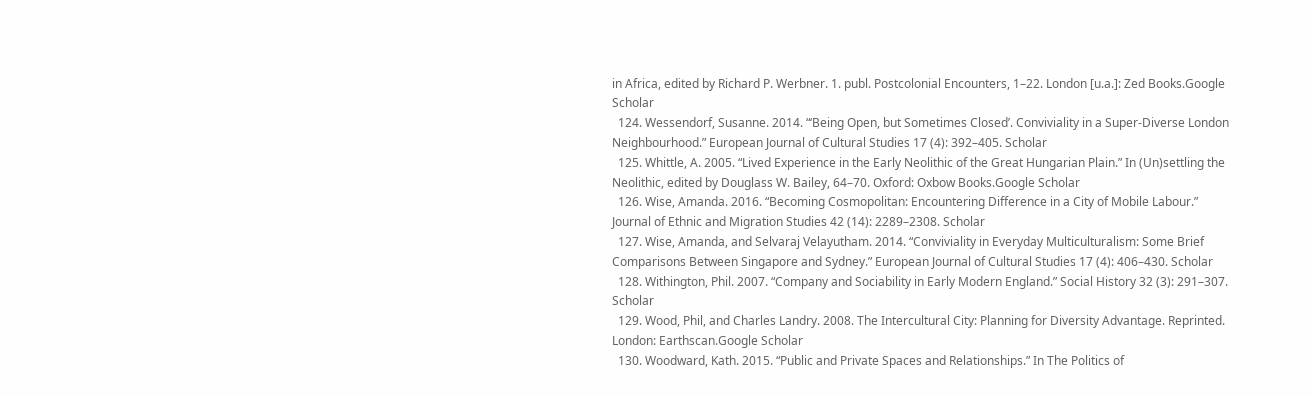in Africa, edited by Richard P. Werbner. 1. publ. Postcolonial Encounters, 1–22. London [u.a.]: Zed Books.Google Scholar
  124. Wessendorf, Susanne. 2014. “‘Being Open, but Sometimes Closed’. Conviviality in a Super-Diverse London Neighbourhood.” European Journal of Cultural Studies 17 (4): 392–405. Scholar
  125. Whittle, A. 2005. “Lived Experience in the Early Neolithic of the Great Hungarian Plain.” In (Un)settling the Neolithic, edited by Douglass W. Bailey, 64–70. Oxford: Oxbow Books.Google Scholar
  126. Wise, Amanda. 2016. “Becoming Cosmopolitan: Encountering Difference in a City of Mobile Labour.” Journal of Ethnic and Migration Studies 42 (14): 2289–2308. Scholar
  127. Wise, Amanda, and Selvaraj Velayutham. 2014. “Conviviality in Everyday Multiculturalism: Some Brief Comparisons Between Singapore and Sydney.” European Journal of Cultural Studies 17 (4): 406–430. Scholar
  128. Withington, Phil. 2007. “Company and Sociability in Early Modern England.” Social History 32 (3): 291–307. Scholar
  129. Wood, Phil, and Charles Landry. 2008. The Intercultural City: Planning for Diversity Advantage. Reprinted. London: Earthscan.Google Scholar
  130. Woodward, Kath. 2015. “Public and Private Spaces and Relationships.” In The Politics of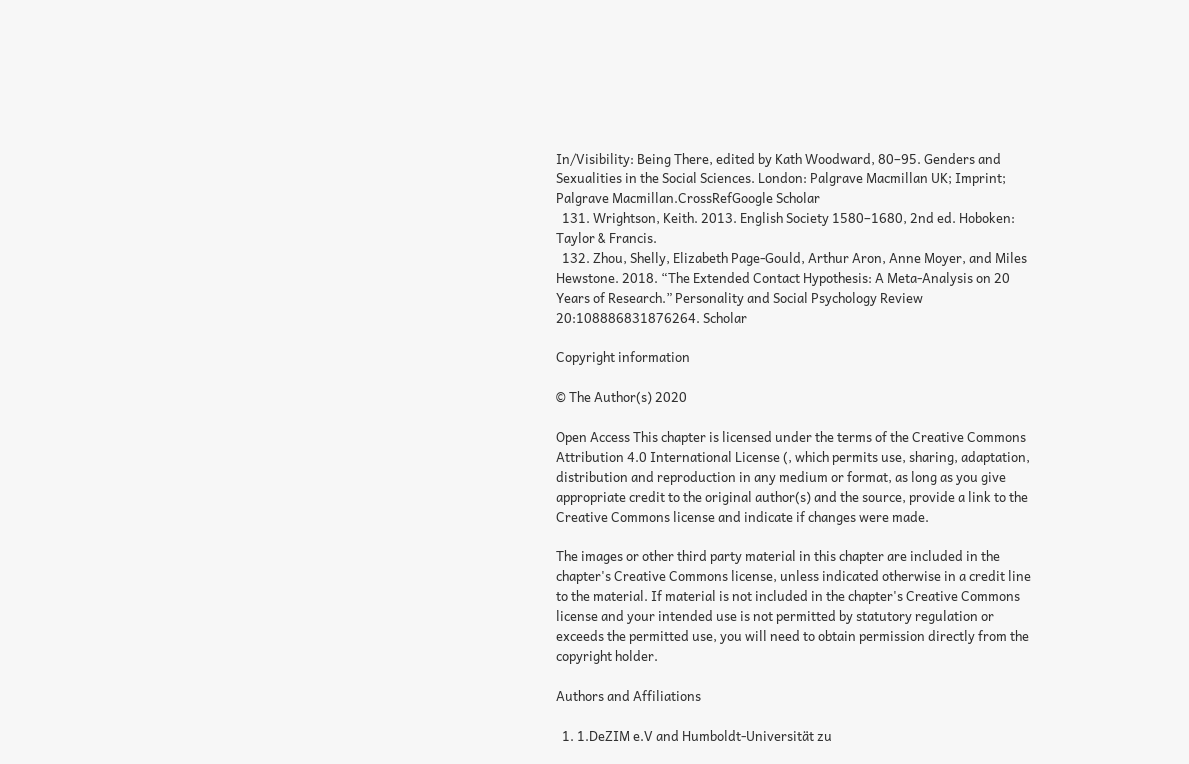In/Visibility: Being There, edited by Kath Woodward, 80–95. Genders and Sexualities in the Social Sciences. London: Palgrave Macmillan UK; Imprint; Palgrave Macmillan.CrossRefGoogle Scholar
  131. Wrightson, Keith. 2013. English Society 1580–1680, 2nd ed. Hoboken: Taylor & Francis.
  132. Zhou, Shelly, Elizabeth Page-Gould, Arthur Aron, Anne Moyer, and Miles Hewstone. 2018. “The Extended Contact Hypothesis: A Meta-Analysis on 20 Years of Research.” Personality and Social Psychology Review 20:108886831876264. Scholar

Copyright information

© The Author(s) 2020

Open Access This chapter is licensed under the terms of the Creative Commons Attribution 4.0 International License (, which permits use, sharing, adaptation, distribution and reproduction in any medium or format, as long as you give appropriate credit to the original author(s) and the source, provide a link to the Creative Commons license and indicate if changes were made.

The images or other third party material in this chapter are included in the chapter's Creative Commons license, unless indicated otherwise in a credit line to the material. If material is not included in the chapter's Creative Commons license and your intended use is not permitted by statutory regulation or exceeds the permitted use, you will need to obtain permission directly from the copyright holder.

Authors and Affiliations

  1. 1.DeZIM e.V and Humboldt-Universität zu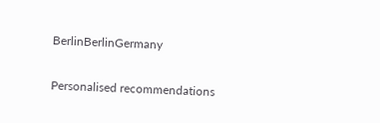BerlinBerlinGermany

Personalised recommendations